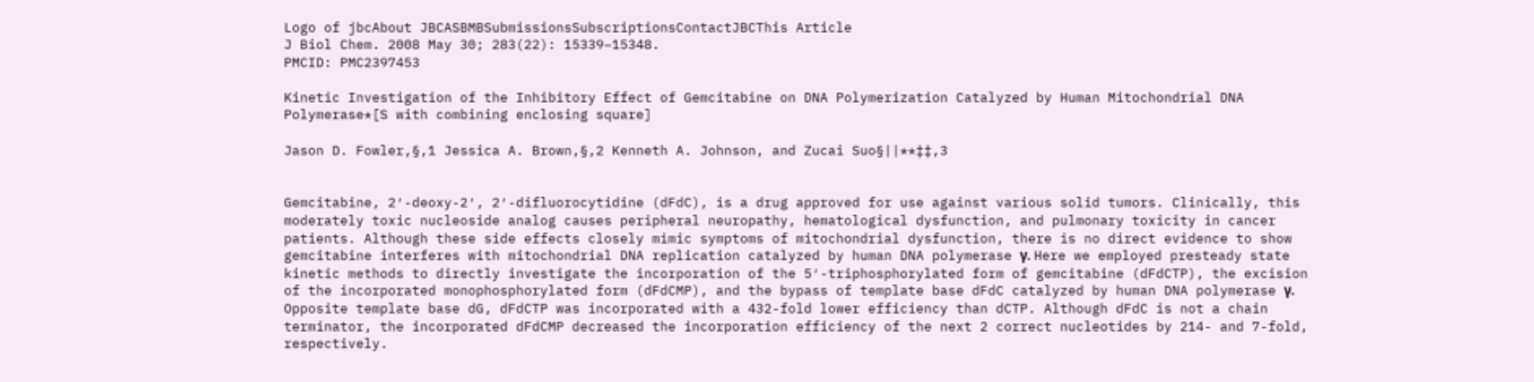Logo of jbcAbout JBCASBMBSubmissionsSubscriptionsContactJBCThis Article
J Biol Chem. 2008 May 30; 283(22): 15339–15348.
PMCID: PMC2397453

Kinetic Investigation of the Inhibitory Effect of Gemcitabine on DNA Polymerization Catalyzed by Human Mitochondrial DNA Polymerase*[S with combining enclosing square]

Jason D. Fowler,§,1 Jessica A. Brown,§,2 Kenneth A. Johnson, and Zucai Suo§||**‡‡,3


Gemcitabine, 2′-deoxy-2′, 2′-difluorocytidine (dFdC), is a drug approved for use against various solid tumors. Clinically, this moderately toxic nucleoside analog causes peripheral neuropathy, hematological dysfunction, and pulmonary toxicity in cancer patients. Although these side effects closely mimic symptoms of mitochondrial dysfunction, there is no direct evidence to show gemcitabine interferes with mitochondrial DNA replication catalyzed by human DNA polymerase γ. Here we employed presteady state kinetic methods to directly investigate the incorporation of the 5′-triphosphorylated form of gemcitabine (dFdCTP), the excision of the incorporated monophosphorylated form (dFdCMP), and the bypass of template base dFdC catalyzed by human DNA polymerase γ. Opposite template base dG, dFdCTP was incorporated with a 432-fold lower efficiency than dCTP. Although dFdC is not a chain terminator, the incorporated dFdCMP decreased the incorporation efficiency of the next 2 correct nucleotides by 214- and 7-fold, respectively.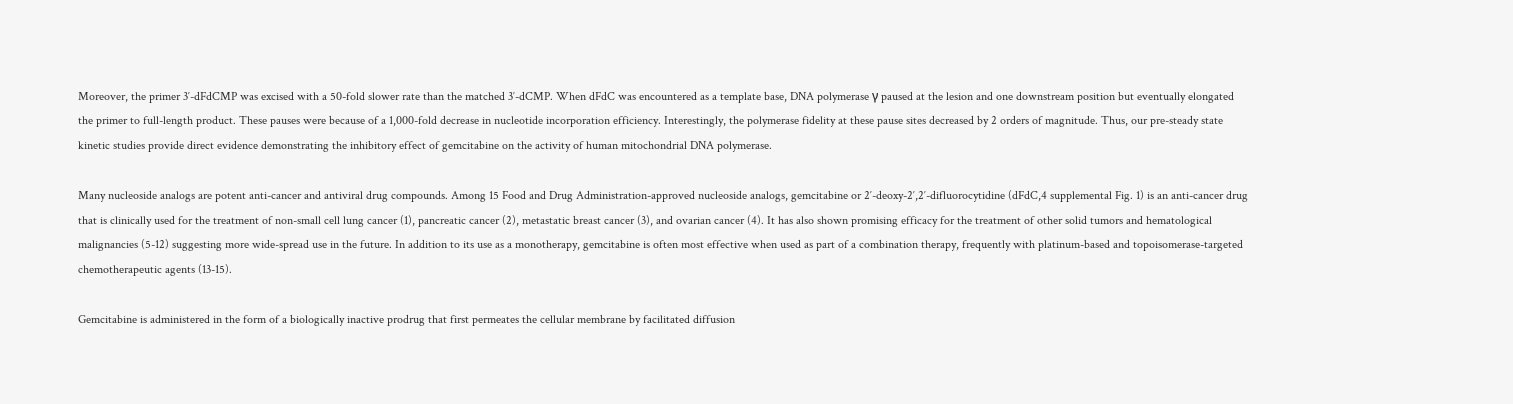Moreover, the primer 3′-dFdCMP was excised with a 50-fold slower rate than the matched 3′-dCMP. When dFdC was encountered as a template base, DNA polymerase γ paused at the lesion and one downstream position but eventually elongated the primer to full-length product. These pauses were because of a 1,000-fold decrease in nucleotide incorporation efficiency. Interestingly, the polymerase fidelity at these pause sites decreased by 2 orders of magnitude. Thus, our pre-steady state kinetic studies provide direct evidence demonstrating the inhibitory effect of gemcitabine on the activity of human mitochondrial DNA polymerase.

Many nucleoside analogs are potent anti-cancer and antiviral drug compounds. Among 15 Food and Drug Administration-approved nucleoside analogs, gemcitabine or 2′-deoxy-2′,2′-difluorocytidine (dFdC,4 supplemental Fig. 1) is an anti-cancer drug that is clinically used for the treatment of non-small cell lung cancer (1), pancreatic cancer (2), metastatic breast cancer (3), and ovarian cancer (4). It has also shown promising efficacy for the treatment of other solid tumors and hematological malignancies (5-12) suggesting more wide-spread use in the future. In addition to its use as a monotherapy, gemcitabine is often most effective when used as part of a combination therapy, frequently with platinum-based and topoisomerase-targeted chemotherapeutic agents (13-15).

Gemcitabine is administered in the form of a biologically inactive prodrug that first permeates the cellular membrane by facilitated diffusion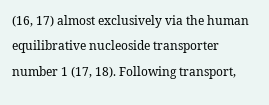(16, 17) almost exclusively via the human equilibrative nucleoside transporter number 1 (17, 18). Following transport,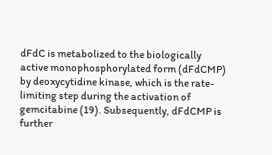dFdC is metabolized to the biologically active monophosphorylated form (dFdCMP) by deoxycytidine kinase, which is the rate-limiting step during the activation of gemcitabine (19). Subsequently, dFdCMP is further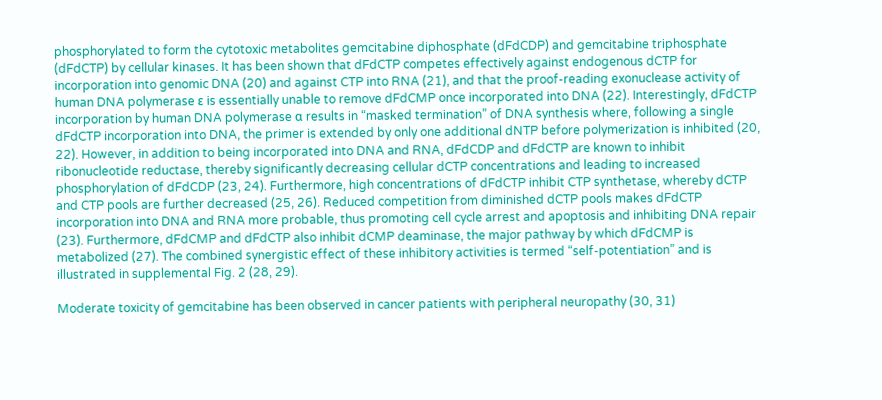phosphorylated to form the cytotoxic metabolites gemcitabine diphosphate (dFdCDP) and gemcitabine triphosphate (dFdCTP) by cellular kinases. It has been shown that dFdCTP competes effectively against endogenous dCTP for incorporation into genomic DNA (20) and against CTP into RNA (21), and that the proof-reading exonuclease activity of human DNA polymerase ε is essentially unable to remove dFdCMP once incorporated into DNA (22). Interestingly, dFdCTP incorporation by human DNA polymerase α results in “masked termination” of DNA synthesis where, following a single dFdCTP incorporation into DNA, the primer is extended by only one additional dNTP before polymerization is inhibited (20, 22). However, in addition to being incorporated into DNA and RNA, dFdCDP and dFdCTP are known to inhibit ribonucleotide reductase, thereby significantly decreasing cellular dCTP concentrations and leading to increased phosphorylation of dFdCDP (23, 24). Furthermore, high concentrations of dFdCTP inhibit CTP synthetase, whereby dCTP and CTP pools are further decreased (25, 26). Reduced competition from diminished dCTP pools makes dFdCTP incorporation into DNA and RNA more probable, thus promoting cell cycle arrest and apoptosis and inhibiting DNA repair (23). Furthermore, dFdCMP and dFdCTP also inhibit dCMP deaminase, the major pathway by which dFdCMP is metabolized (27). The combined synergistic effect of these inhibitory activities is termed “self-potentiation” and is illustrated in supplemental Fig. 2 (28, 29).

Moderate toxicity of gemcitabine has been observed in cancer patients with peripheral neuropathy (30, 31)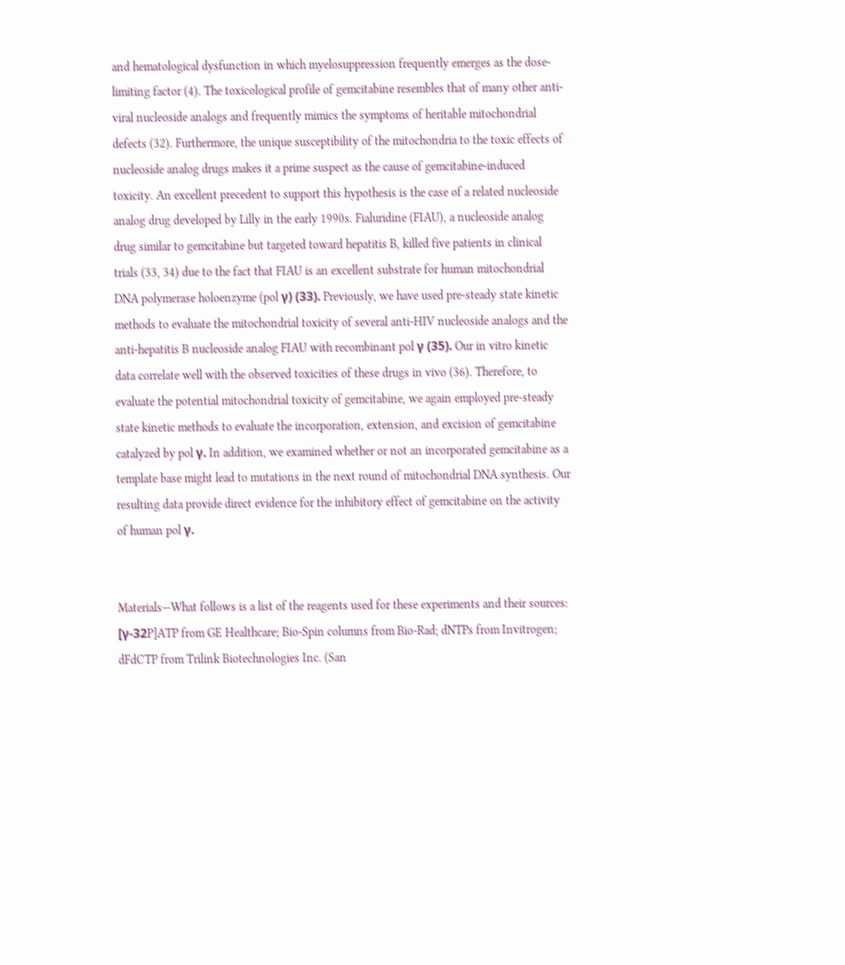and hematological dysfunction in which myelosuppression frequently emerges as the dose-limiting factor (4). The toxicological profile of gemcitabine resembles that of many other anti-viral nucleoside analogs and frequently mimics the symptoms of heritable mitochondrial defects (32). Furthermore, the unique susceptibility of the mitochondria to the toxic effects of nucleoside analog drugs makes it a prime suspect as the cause of gemcitabine-induced toxicity. An excellent precedent to support this hypothesis is the case of a related nucleoside analog drug developed by Lilly in the early 1990s. Fialuridine (FIAU), a nucleoside analog drug similar to gemcitabine but targeted toward hepatitis B, killed five patients in clinical trials (33, 34) due to the fact that FIAU is an excellent substrate for human mitochondrial DNA polymerase holoenzyme (pol γ) (33). Previously, we have used pre-steady state kinetic methods to evaluate the mitochondrial toxicity of several anti-HIV nucleoside analogs and the anti-hepatitis B nucleoside analog FIAU with recombinant pol γ (35). Our in vitro kinetic data correlate well with the observed toxicities of these drugs in vivo (36). Therefore, to evaluate the potential mitochondrial toxicity of gemcitabine, we again employed pre-steady state kinetic methods to evaluate the incorporation, extension, and excision of gemcitabine catalyzed by pol γ. In addition, we examined whether or not an incorporated gemcitabine as a template base might lead to mutations in the next round of mitochondrial DNA synthesis. Our resulting data provide direct evidence for the inhibitory effect of gemcitabine on the activity of human pol γ.


Materials—What follows is a list of the reagents used for these experiments and their sources: [γ-32P]ATP from GE Healthcare; Bio-Spin columns from Bio-Rad; dNTPs from Invitrogen; dFdCTP from Trilink Biotechnologies Inc. (San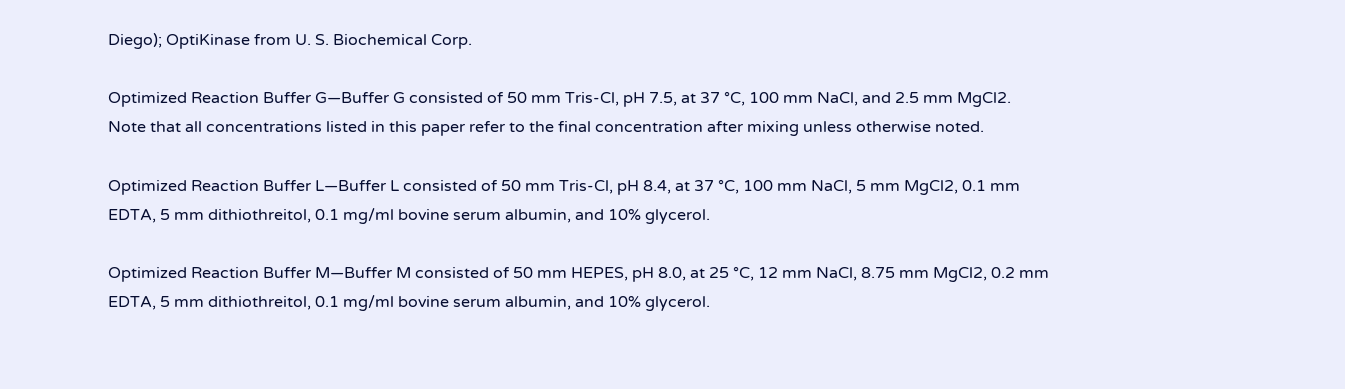Diego); OptiKinase from U. S. Biochemical Corp.

Optimized Reaction Buffer G—Buffer G consisted of 50 mm Tris-Cl, pH 7.5, at 37 °C, 100 mm NaCl, and 2.5 mm MgCl2. Note that all concentrations listed in this paper refer to the final concentration after mixing unless otherwise noted.

Optimized Reaction Buffer L—Buffer L consisted of 50 mm Tris-Cl, pH 8.4, at 37 °C, 100 mm NaCl, 5 mm MgCl2, 0.1 mm EDTA, 5 mm dithiothreitol, 0.1 mg/ml bovine serum albumin, and 10% glycerol.

Optimized Reaction Buffer M—Buffer M consisted of 50 mm HEPES, pH 8.0, at 25 °C, 12 mm NaCl, 8.75 mm MgCl2, 0.2 mm EDTA, 5 mm dithiothreitol, 0.1 mg/ml bovine serum albumin, and 10% glycerol.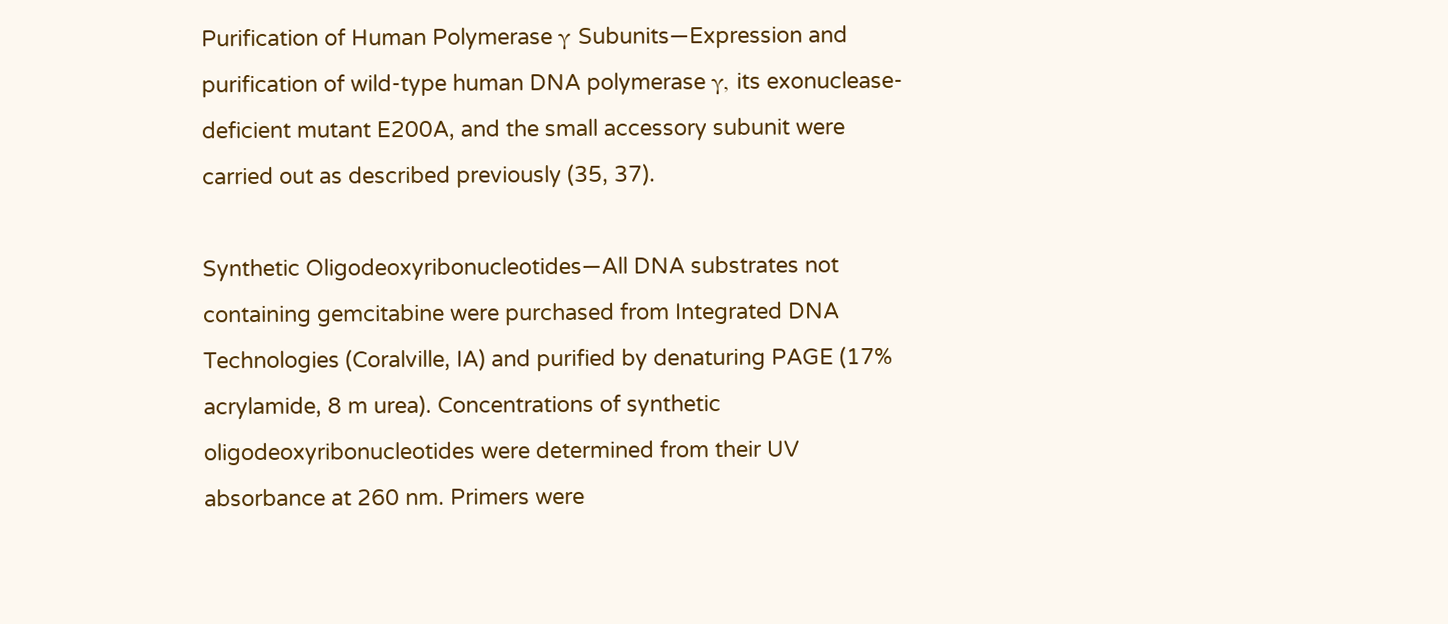Purification of Human Polymerase γ Subunits—Expression and purification of wild-type human DNA polymerase γ, its exonuclease-deficient mutant E200A, and the small accessory subunit were carried out as described previously (35, 37).

Synthetic Oligodeoxyribonucleotides—All DNA substrates not containing gemcitabine were purchased from Integrated DNA Technologies (Coralville, IA) and purified by denaturing PAGE (17% acrylamide, 8 m urea). Concentrations of synthetic oligodeoxyribonucleotides were determined from their UV absorbance at 260 nm. Primers were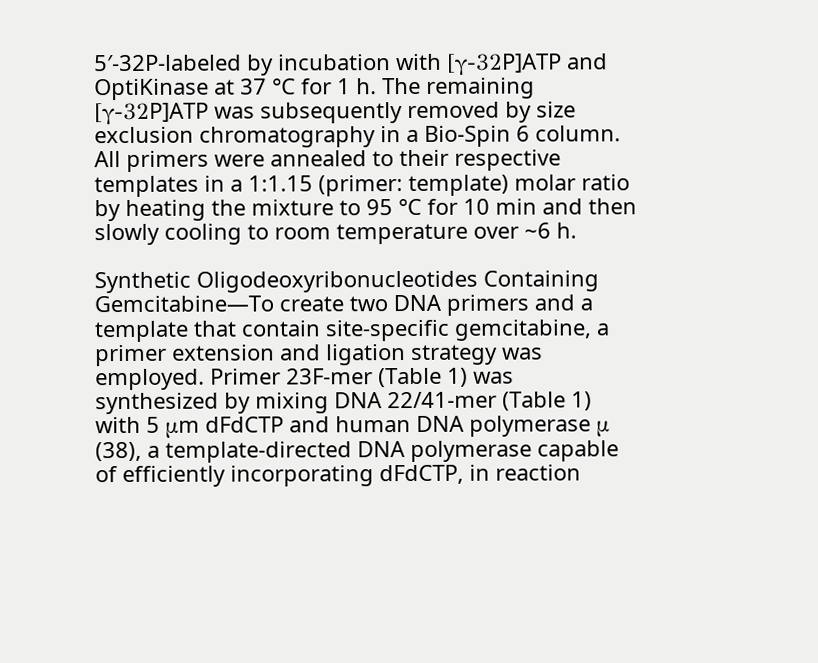5′-32P-labeled by incubation with [γ-32P]ATP and OptiKinase at 37 °C for 1 h. The remaining [γ-32P]ATP was subsequently removed by size exclusion chromatography in a Bio-Spin 6 column. All primers were annealed to their respective templates in a 1:1.15 (primer: template) molar ratio by heating the mixture to 95 °C for 10 min and then slowly cooling to room temperature over ~6 h.

Synthetic Oligodeoxyribonucleotides Containing Gemcitabine—To create two DNA primers and a template that contain site-specific gemcitabine, a primer extension and ligation strategy was employed. Primer 23F-mer (Table 1) was synthesized by mixing DNA 22/41-mer (Table 1) with 5 μm dFdCTP and human DNA polymerase μ (38), a template-directed DNA polymerase capable of efficiently incorporating dFdCTP, in reaction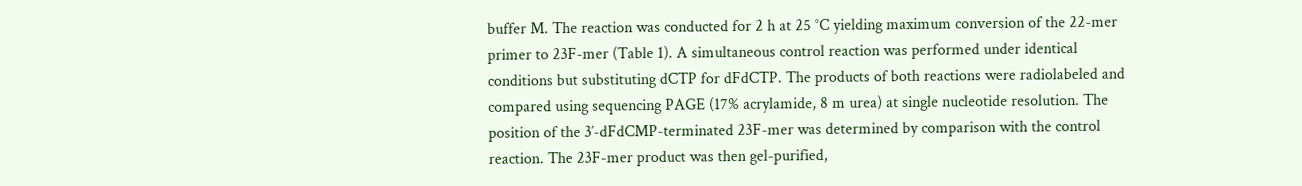buffer M. The reaction was conducted for 2 h at 25 °C yielding maximum conversion of the 22-mer primer to 23F-mer (Table 1). A simultaneous control reaction was performed under identical conditions but substituting dCTP for dFdCTP. The products of both reactions were radiolabeled and compared using sequencing PAGE (17% acrylamide, 8 m urea) at single nucleotide resolution. The position of the 3′-dFdCMP-terminated 23F-mer was determined by comparison with the control reaction. The 23F-mer product was then gel-purified,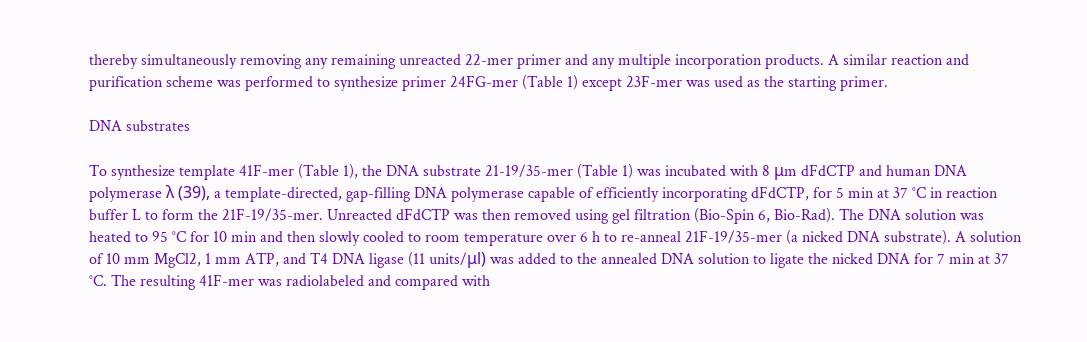thereby simultaneously removing any remaining unreacted 22-mer primer and any multiple incorporation products. A similar reaction and purification scheme was performed to synthesize primer 24FG-mer (Table 1) except 23F-mer was used as the starting primer.

DNA substrates

To synthesize template 41F-mer (Table 1), the DNA substrate 21-19/35-mer (Table 1) was incubated with 8 μm dFdCTP and human DNA polymerase λ (39), a template-directed, gap-filling DNA polymerase capable of efficiently incorporating dFdCTP, for 5 min at 37 °C in reaction buffer L to form the 21F-19/35-mer. Unreacted dFdCTP was then removed using gel filtration (Bio-Spin 6, Bio-Rad). The DNA solution was heated to 95 °C for 10 min and then slowly cooled to room temperature over 6 h to re-anneal 21F-19/35-mer (a nicked DNA substrate). A solution of 10 mm MgCl2, 1 mm ATP, and T4 DNA ligase (11 units/μl) was added to the annealed DNA solution to ligate the nicked DNA for 7 min at 37 °C. The resulting 41F-mer was radiolabeled and compared with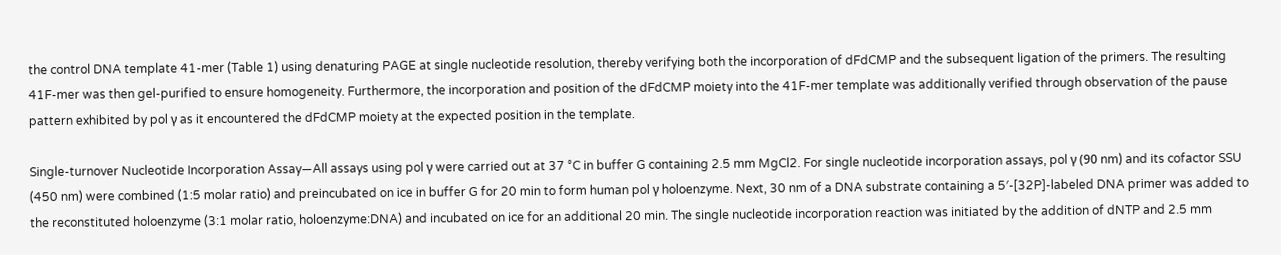the control DNA template 41-mer (Table 1) using denaturing PAGE at single nucleotide resolution, thereby verifying both the incorporation of dFdCMP and the subsequent ligation of the primers. The resulting 41F-mer was then gel-purified to ensure homogeneity. Furthermore, the incorporation and position of the dFdCMP moiety into the 41F-mer template was additionally verified through observation of the pause pattern exhibited by pol γ as it encountered the dFdCMP moiety at the expected position in the template.

Single-turnover Nucleotide Incorporation Assay—All assays using pol γ were carried out at 37 °C in buffer G containing 2.5 mm MgCl2. For single nucleotide incorporation assays, pol γ (90 nm) and its cofactor SSU (450 nm) were combined (1:5 molar ratio) and preincubated on ice in buffer G for 20 min to form human pol γ holoenzyme. Next, 30 nm of a DNA substrate containing a 5′-[32P]-labeled DNA primer was added to the reconstituted holoenzyme (3:1 molar ratio, holoenzyme:DNA) and incubated on ice for an additional 20 min. The single nucleotide incorporation reaction was initiated by the addition of dNTP and 2.5 mm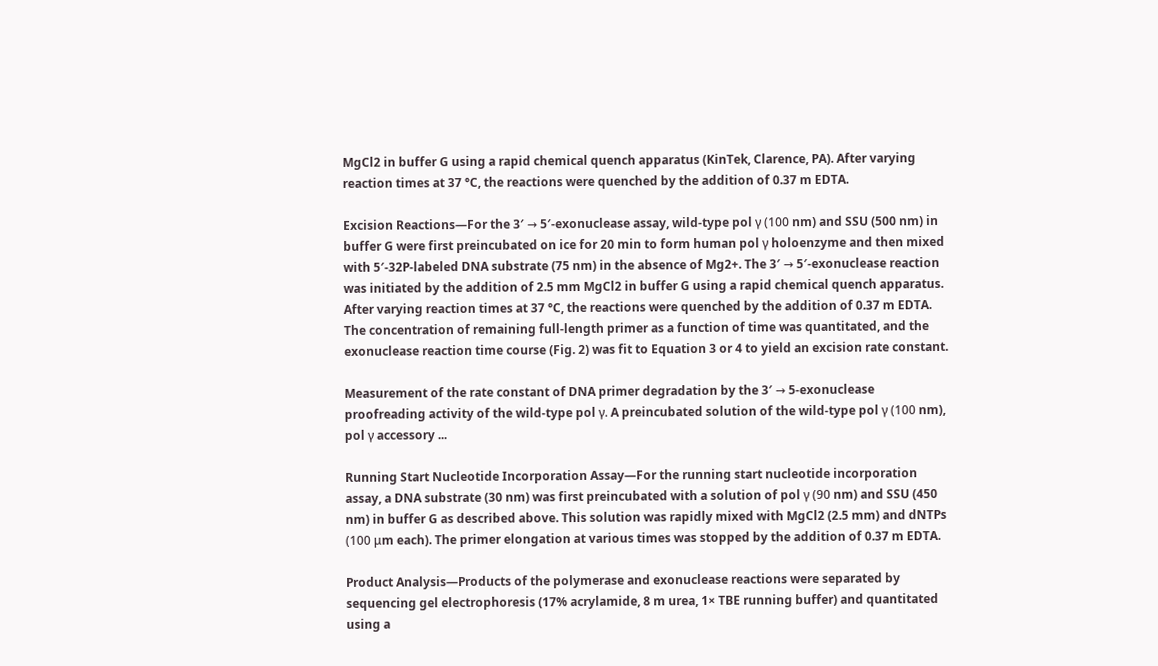MgCl2 in buffer G using a rapid chemical quench apparatus (KinTek, Clarence, PA). After varying reaction times at 37 °C, the reactions were quenched by the addition of 0.37 m EDTA.

Excision Reactions—For the 3′ → 5′-exonuclease assay, wild-type pol γ (100 nm) and SSU (500 nm) in buffer G were first preincubated on ice for 20 min to form human pol γ holoenzyme and then mixed with 5′-32P-labeled DNA substrate (75 nm) in the absence of Mg2+. The 3′ → 5′-exonuclease reaction was initiated by the addition of 2.5 mm MgCl2 in buffer G using a rapid chemical quench apparatus. After varying reaction times at 37 °C, the reactions were quenched by the addition of 0.37 m EDTA. The concentration of remaining full-length primer as a function of time was quantitated, and the exonuclease reaction time course (Fig. 2) was fit to Equation 3 or 4 to yield an excision rate constant.

Measurement of the rate constant of DNA primer degradation by the 3′ → 5-exonuclease proofreading activity of the wild-type pol γ. A preincubated solution of the wild-type pol γ (100 nm), pol γ accessory ...

Running Start Nucleotide Incorporation Assay—For the running start nucleotide incorporation assay, a DNA substrate (30 nm) was first preincubated with a solution of pol γ (90 nm) and SSU (450 nm) in buffer G as described above. This solution was rapidly mixed with MgCl2 (2.5 mm) and dNTPs (100 μm each). The primer elongation at various times was stopped by the addition of 0.37 m EDTA.

Product Analysis—Products of the polymerase and exonuclease reactions were separated by sequencing gel electrophoresis (17% acrylamide, 8 m urea, 1× TBE running buffer) and quantitated using a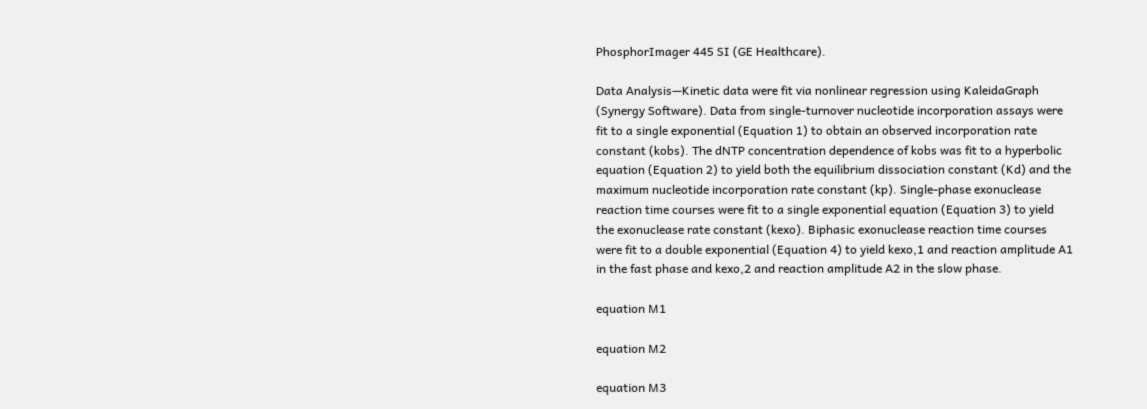PhosphorImager 445 SI (GE Healthcare).

Data Analysis—Kinetic data were fit via nonlinear regression using KaleidaGraph (Synergy Software). Data from single-turnover nucleotide incorporation assays were fit to a single exponential (Equation 1) to obtain an observed incorporation rate constant (kobs). The dNTP concentration dependence of kobs was fit to a hyperbolic equation (Equation 2) to yield both the equilibrium dissociation constant (Kd) and the maximum nucleotide incorporation rate constant (kp). Single-phase exonuclease reaction time courses were fit to a single exponential equation (Equation 3) to yield the exonuclease rate constant (kexo). Biphasic exonuclease reaction time courses were fit to a double exponential (Equation 4) to yield kexo,1 and reaction amplitude A1 in the fast phase and kexo,2 and reaction amplitude A2 in the slow phase.

equation M1

equation M2

equation M3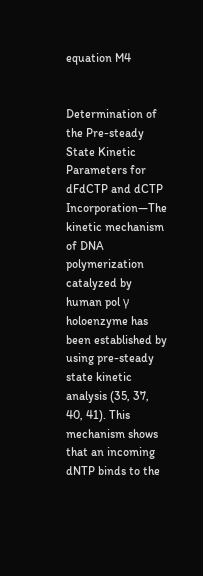equation M4


Determination of the Pre-steady State Kinetic Parameters for dFdCTP and dCTP Incorporation—The kinetic mechanism of DNA polymerization catalyzed by human pol γ holoenzyme has been established by using pre-steady state kinetic analysis (35, 37, 40, 41). This mechanism shows that an incoming dNTP binds to the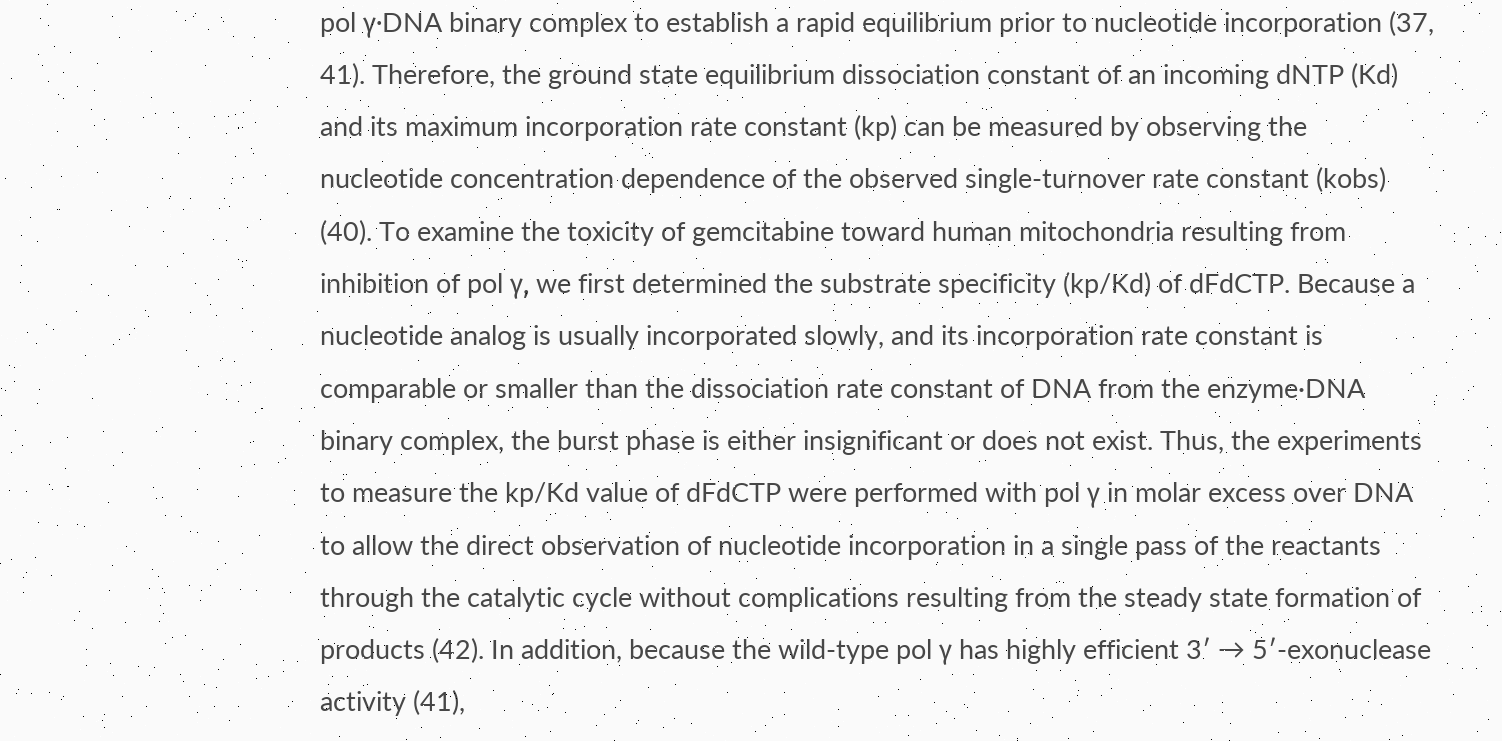pol γ·DNA binary complex to establish a rapid equilibrium prior to nucleotide incorporation (37, 41). Therefore, the ground state equilibrium dissociation constant of an incoming dNTP (Kd) and its maximum incorporation rate constant (kp) can be measured by observing the nucleotide concentration dependence of the observed single-turnover rate constant (kobs) (40). To examine the toxicity of gemcitabine toward human mitochondria resulting from inhibition of pol γ, we first determined the substrate specificity (kp/Kd) of dFdCTP. Because a nucleotide analog is usually incorporated slowly, and its incorporation rate constant is comparable or smaller than the dissociation rate constant of DNA from the enzyme·DNA binary complex, the burst phase is either insignificant or does not exist. Thus, the experiments to measure the kp/Kd value of dFdCTP were performed with pol γ in molar excess over DNA to allow the direct observation of nucleotide incorporation in a single pass of the reactants through the catalytic cycle without complications resulting from the steady state formation of products (42). In addition, because the wild-type pol γ has highly efficient 3′ → 5′-exonuclease activity (41),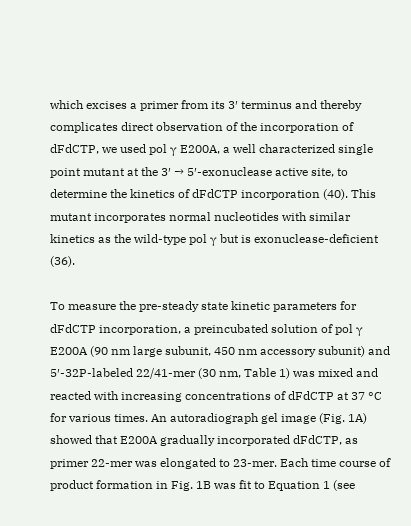which excises a primer from its 3′ terminus and thereby complicates direct observation of the incorporation of dFdCTP, we used pol γ E200A, a well characterized single point mutant at the 3′ → 5′-exonuclease active site, to determine the kinetics of dFdCTP incorporation (40). This mutant incorporates normal nucleotides with similar kinetics as the wild-type pol γ but is exonuclease-deficient (36).

To measure the pre-steady state kinetic parameters for dFdCTP incorporation, a preincubated solution of pol γ E200A (90 nm large subunit, 450 nm accessory subunit) and 5′-32P-labeled 22/41-mer (30 nm, Table 1) was mixed and reacted with increasing concentrations of dFdCTP at 37 °C for various times. An autoradiograph gel image (Fig. 1A) showed that E200A gradually incorporated dFdCTP, as primer 22-mer was elongated to 23-mer. Each time course of product formation in Fig. 1B was fit to Equation 1 (see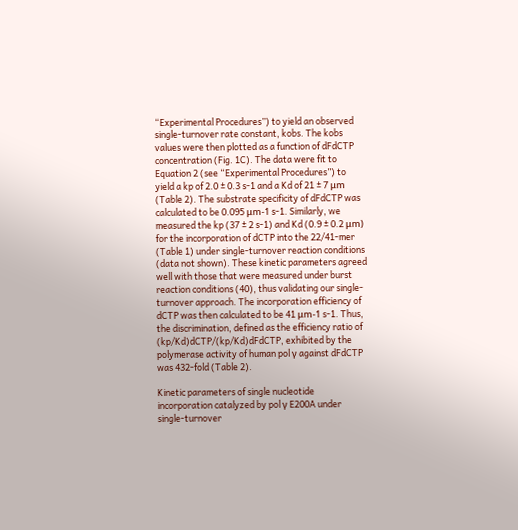“Experimental Procedures”) to yield an observed single-turnover rate constant, kobs. The kobs values were then plotted as a function of dFdCTP concentration (Fig. 1C). The data were fit to Equation 2 (see “Experimental Procedures”) to yield a kp of 2.0 ± 0.3 s-1 and a Kd of 21 ± 7 μm (Table 2). The substrate specificity of dFdCTP was calculated to be 0.095 μm-1 s-1. Similarly, we measured the kp (37 ± 2 s-1) and Kd (0.9 ± 0.2 μm) for the incorporation of dCTP into the 22/41-mer (Table 1) under single-turnover reaction conditions (data not shown). These kinetic parameters agreed well with those that were measured under burst reaction conditions (40), thus validating our single-turnover approach. The incorporation efficiency of dCTP was then calculated to be 41 μm-1 s-1. Thus, the discrimination, defined as the efficiency ratio of (kp/Kd)dCTP/(kp/Kd)dFdCTP, exhibited by the polymerase activity of human pol γ against dFdCTP was 432-fold (Table 2).

Kinetic parameters of single nucleotide incorporation catalyzed by pol γ E200A under single-turnover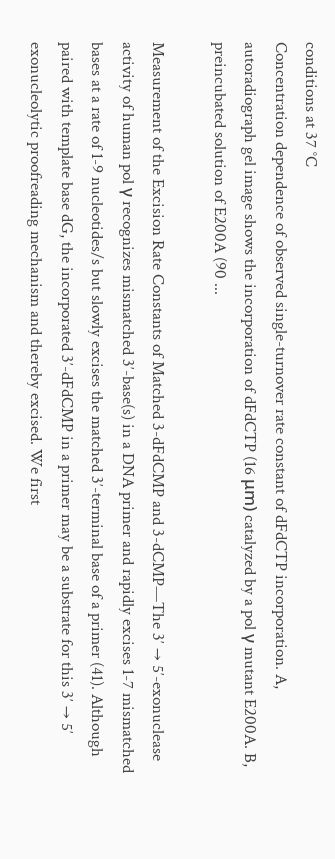conditions at 37 °C
Concentration dependence of observed single-turnover rate constant of dFdCTP incorporation. A, autoradiograph gel image shows the incorporation of dFdCTP (16 μm) catalyzed by a pol γ mutant E200A. B, preincubated solution of E200A (90 ...

Measurement of the Excision Rate Constants of Matched 3-dFdCMP and 3-dCMP—The 3′ → 5′-exonuclease activity of human pol γ recognizes mismatched 3′-base(s) in a DNA primer and rapidly excises 1-7 mismatched bases at a rate of 1-9 nucleotides/s but slowly excises the matched 3′-terminal base of a primer (41). Although paired with template base dG, the incorporated 3′-dFdCMP in a primer may be a substrate for this 3′ → 5′ exonucleolytic proofreading mechanism and thereby excised. We first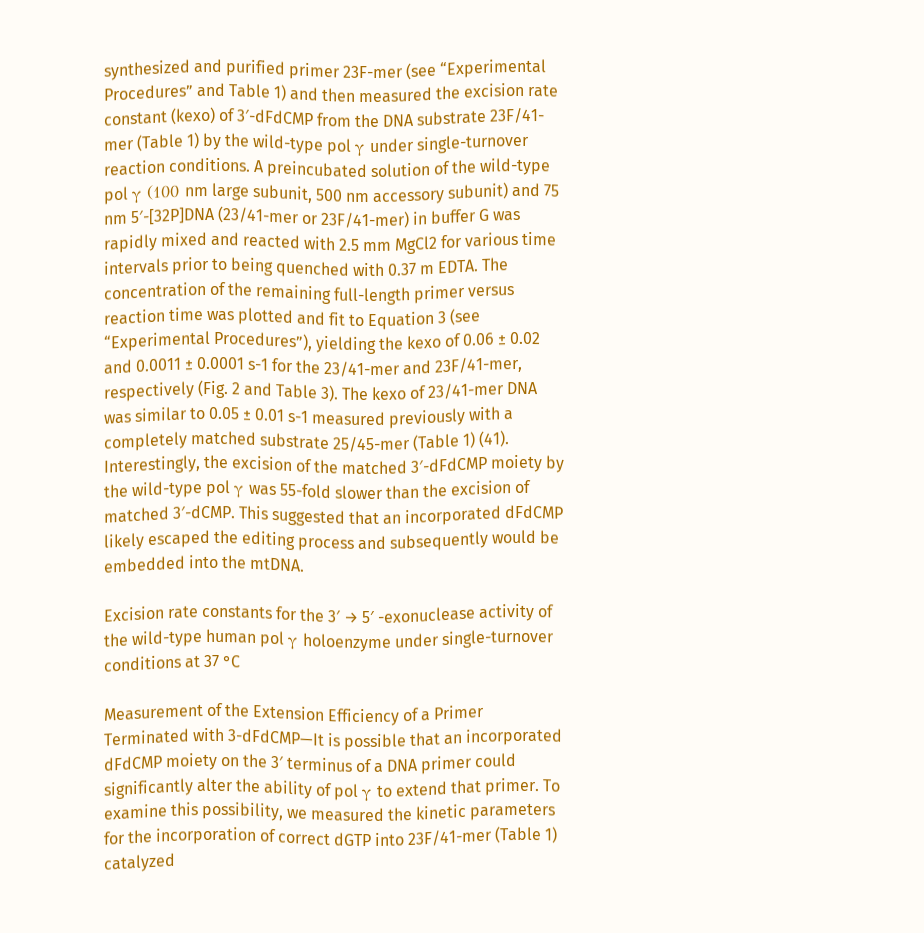synthesized and purified primer 23F-mer (see “Experimental Procedures” and Table 1) and then measured the excision rate constant (kexo) of 3′-dFdCMP from the DNA substrate 23F/41-mer (Table 1) by the wild-type pol γ under single-turnover reaction conditions. A preincubated solution of the wild-type pol γ (100 nm large subunit, 500 nm accessory subunit) and 75 nm 5′-[32P]DNA (23/41-mer or 23F/41-mer) in buffer G was rapidly mixed and reacted with 2.5 mm MgCl2 for various time intervals prior to being quenched with 0.37 m EDTA. The concentration of the remaining full-length primer versus reaction time was plotted and fit to Equation 3 (see “Experimental Procedures”), yielding the kexo of 0.06 ± 0.02 and 0.0011 ± 0.0001 s-1 for the 23/41-mer and 23F/41-mer, respectively (Fig. 2 and Table 3). The kexo of 23/41-mer DNA was similar to 0.05 ± 0.01 s-1 measured previously with a completely matched substrate 25/45-mer (Table 1) (41). Interestingly, the excision of the matched 3′-dFdCMP moiety by the wild-type pol γ was 55-fold slower than the excision of matched 3′-dCMP. This suggested that an incorporated dFdCMP likely escaped the editing process and subsequently would be embedded into the mtDNA.

Excision rate constants for the 3′ → 5′ -exonuclease activity of the wild-type human pol γ holoenzyme under single-turnover conditions at 37 °C

Measurement of the Extension Efficiency of a Primer Terminated with 3-dFdCMP—It is possible that an incorporated dFdCMP moiety on the 3′ terminus of a DNA primer could significantly alter the ability of pol γ to extend that primer. To examine this possibility, we measured the kinetic parameters for the incorporation of correct dGTP into 23F/41-mer (Table 1) catalyzed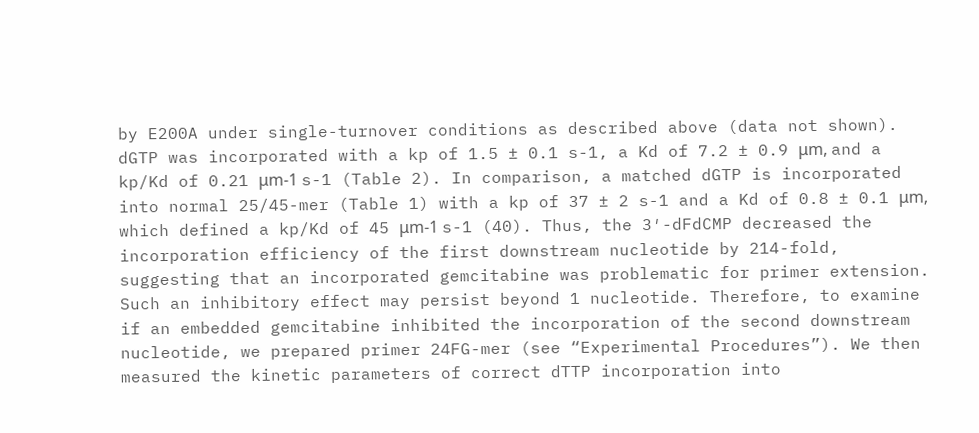by E200A under single-turnover conditions as described above (data not shown). dGTP was incorporated with a kp of 1.5 ± 0.1 s-1, a Kd of 7.2 ± 0.9 μm, and a kp/Kd of 0.21 μm-1 s-1 (Table 2). In comparison, a matched dGTP is incorporated into normal 25/45-mer (Table 1) with a kp of 37 ± 2 s-1 and a Kd of 0.8 ± 0.1 μm, which defined a kp/Kd of 45 μm-1 s-1 (40). Thus, the 3′-dFdCMP decreased the incorporation efficiency of the first downstream nucleotide by 214-fold, suggesting that an incorporated gemcitabine was problematic for primer extension. Such an inhibitory effect may persist beyond 1 nucleotide. Therefore, to examine if an embedded gemcitabine inhibited the incorporation of the second downstream nucleotide, we prepared primer 24FG-mer (see “Experimental Procedures”). We then measured the kinetic parameters of correct dTTP incorporation into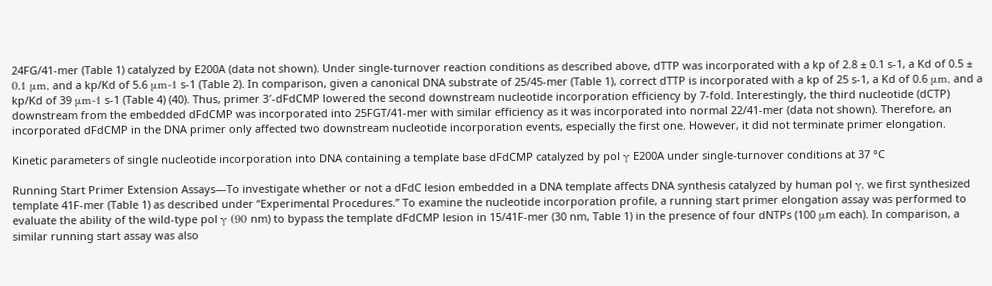24FG/41-mer (Table 1) catalyzed by E200A (data not shown). Under single-turnover reaction conditions as described above, dTTP was incorporated with a kp of 2.8 ± 0.1 s-1, a Kd of 0.5 ± 0.1 μm, and a kp/Kd of 5.6 μm-1 s-1 (Table 2). In comparison, given a canonical DNA substrate of 25/45-mer (Table 1), correct dTTP is incorporated with a kp of 25 s-1, a Kd of 0.6 μm, and a kp/Kd of 39 μm-1 s-1 (Table 4) (40). Thus, primer 3′-dFdCMP lowered the second downstream nucleotide incorporation efficiency by 7-fold. Interestingly, the third nucleotide (dCTP) downstream from the embedded dFdCMP was incorporated into 25FGT/41-mer with similar efficiency as it was incorporated into normal 22/41-mer (data not shown). Therefore, an incorporated dFdCMP in the DNA primer only affected two downstream nucleotide incorporation events, especially the first one. However, it did not terminate primer elongation.

Kinetic parameters of single nucleotide incorporation into DNA containing a template base dFdCMP catalyzed by pol γ E200A under single-turnover conditions at 37 °C

Running Start Primer Extension Assays—To investigate whether or not a dFdC lesion embedded in a DNA template affects DNA synthesis catalyzed by human pol γ, we first synthesized template 41F-mer (Table 1) as described under “Experimental Procedures.” To examine the nucleotide incorporation profile, a running start primer elongation assay was performed to evaluate the ability of the wild-type pol γ (90 nm) to bypass the template dFdCMP lesion in 15/41F-mer (30 nm, Table 1) in the presence of four dNTPs (100 μm each). In comparison, a similar running start assay was also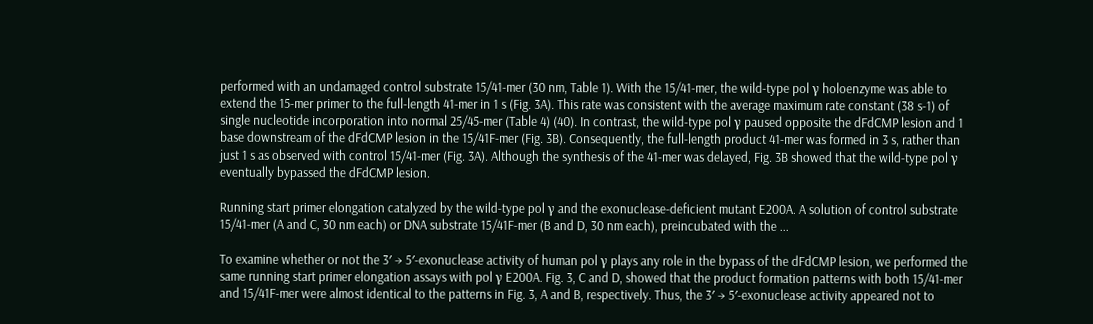performed with an undamaged control substrate 15/41-mer (30 nm, Table 1). With the 15/41-mer, the wild-type pol γ holoenzyme was able to extend the 15-mer primer to the full-length 41-mer in 1 s (Fig. 3A). This rate was consistent with the average maximum rate constant (38 s-1) of single nucleotide incorporation into normal 25/45-mer (Table 4) (40). In contrast, the wild-type pol γ paused opposite the dFdCMP lesion and 1 base downstream of the dFdCMP lesion in the 15/41F-mer (Fig. 3B). Consequently, the full-length product 41-mer was formed in 3 s, rather than just 1 s as observed with control 15/41-mer (Fig. 3A). Although the synthesis of the 41-mer was delayed, Fig. 3B showed that the wild-type pol γ eventually bypassed the dFdCMP lesion.

Running start primer elongation catalyzed by the wild-type pol γ and the exonuclease-deficient mutant E200A. A solution of control substrate 15/41-mer (A and C, 30 nm each) or DNA substrate 15/41F-mer (B and D, 30 nm each), preincubated with the ...

To examine whether or not the 3′ → 5′-exonuclease activity of human pol γ plays any role in the bypass of the dFdCMP lesion, we performed the same running start primer elongation assays with pol γ E200A. Fig. 3, C and D, showed that the product formation patterns with both 15/41-mer and 15/41F-mer were almost identical to the patterns in Fig. 3, A and B, respectively. Thus, the 3′ → 5′-exonuclease activity appeared not to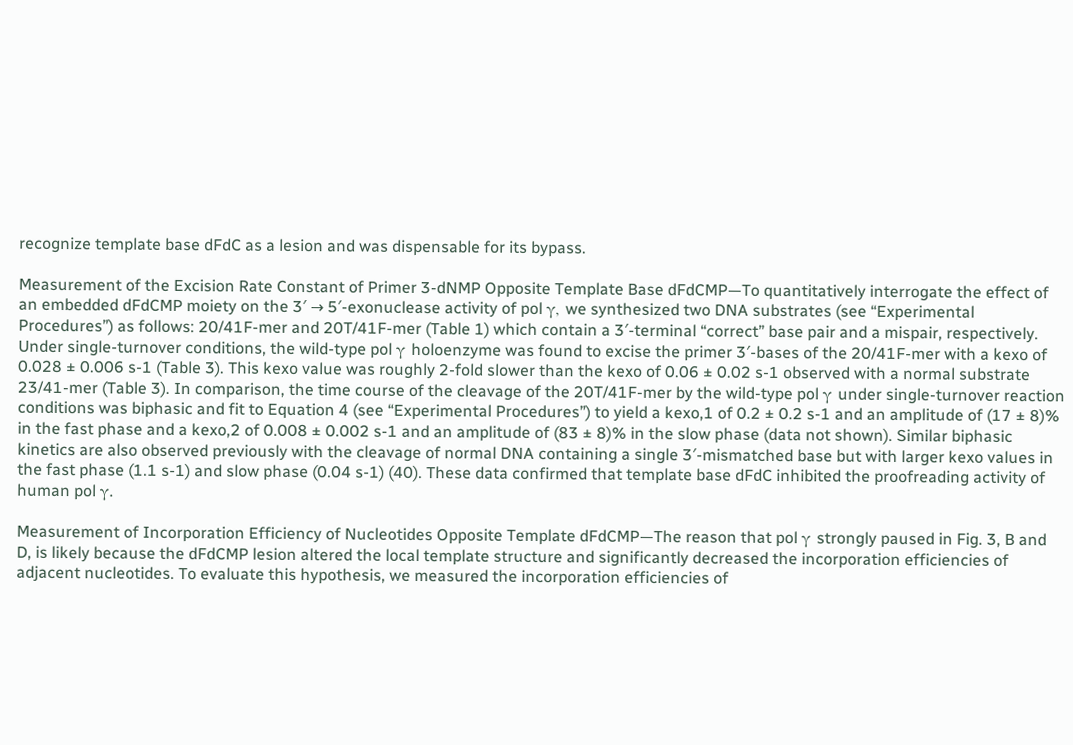recognize template base dFdC as a lesion and was dispensable for its bypass.

Measurement of the Excision Rate Constant of Primer 3-dNMP Opposite Template Base dFdCMP—To quantitatively interrogate the effect of an embedded dFdCMP moiety on the 3′ → 5′-exonuclease activity of pol γ, we synthesized two DNA substrates (see “Experimental Procedures”) as follows: 20/41F-mer and 20T/41F-mer (Table 1) which contain a 3′-terminal “correct” base pair and a mispair, respectively. Under single-turnover conditions, the wild-type pol γ holoenzyme was found to excise the primer 3′-bases of the 20/41F-mer with a kexo of 0.028 ± 0.006 s-1 (Table 3). This kexo value was roughly 2-fold slower than the kexo of 0.06 ± 0.02 s-1 observed with a normal substrate 23/41-mer (Table 3). In comparison, the time course of the cleavage of the 20T/41F-mer by the wild-type pol γ under single-turnover reaction conditions was biphasic and fit to Equation 4 (see “Experimental Procedures”) to yield a kexo,1 of 0.2 ± 0.2 s-1 and an amplitude of (17 ± 8)% in the fast phase and a kexo,2 of 0.008 ± 0.002 s-1 and an amplitude of (83 ± 8)% in the slow phase (data not shown). Similar biphasic kinetics are also observed previously with the cleavage of normal DNA containing a single 3′-mismatched base but with larger kexo values in the fast phase (1.1 s-1) and slow phase (0.04 s-1) (40). These data confirmed that template base dFdC inhibited the proofreading activity of human pol γ.

Measurement of Incorporation Efficiency of Nucleotides Opposite Template dFdCMP—The reason that pol γ strongly paused in Fig. 3, B and D, is likely because the dFdCMP lesion altered the local template structure and significantly decreased the incorporation efficiencies of adjacent nucleotides. To evaluate this hypothesis, we measured the incorporation efficiencies of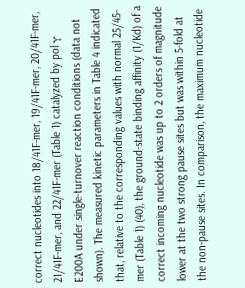correct nucleotides into 18/41F-mer, 19/41F-mer, 20/41F-mer, 21/41F-mer, and 22/41F-mer (Table 1) catalyzed by pol γ E200A under single-turnover reaction conditions (data not shown). The measured kinetic parameters in Table 4 indicated that, relative to the corresponding values with normal 25/45-mer (Table 1) (40), the ground-state binding affinity (1/Kd) of a correct incoming nucleotide was up to 2 orders of magnitude lower at the two strong pause sites but was within 5-fold at the non-pause sites. In comparison, the maximum nucleotide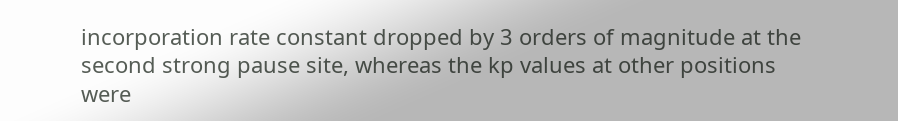incorporation rate constant dropped by 3 orders of magnitude at the second strong pause site, whereas the kp values at other positions were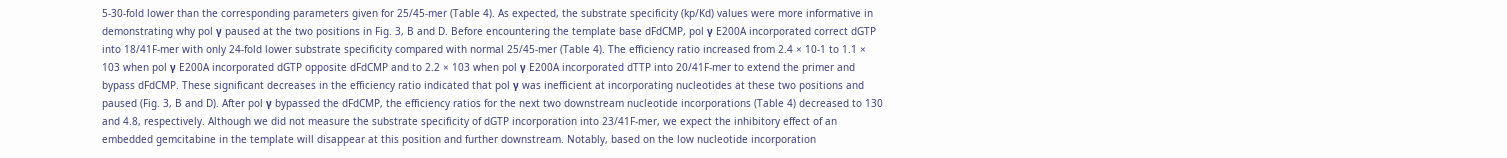5-30-fold lower than the corresponding parameters given for 25/45-mer (Table 4). As expected, the substrate specificity (kp/Kd) values were more informative in demonstrating why pol γ paused at the two positions in Fig. 3, B and D. Before encountering the template base dFdCMP, pol γ E200A incorporated correct dGTP into 18/41F-mer with only 24-fold lower substrate specificity compared with normal 25/45-mer (Table 4). The efficiency ratio increased from 2.4 × 10-1 to 1.1 × 103 when pol γ E200A incorporated dGTP opposite dFdCMP and to 2.2 × 103 when pol γ E200A incorporated dTTP into 20/41F-mer to extend the primer and bypass dFdCMP. These significant decreases in the efficiency ratio indicated that pol γ was inefficient at incorporating nucleotides at these two positions and paused (Fig. 3, B and D). After pol γ bypassed the dFdCMP, the efficiency ratios for the next two downstream nucleotide incorporations (Table 4) decreased to 130 and 4.8, respectively. Although we did not measure the substrate specificity of dGTP incorporation into 23/41F-mer, we expect the inhibitory effect of an embedded gemcitabine in the template will disappear at this position and further downstream. Notably, based on the low nucleotide incorporation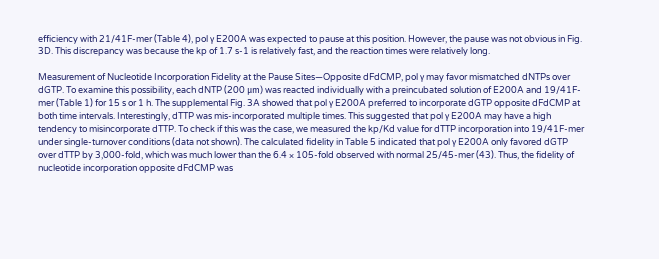efficiency with 21/41F-mer (Table 4), pol γ E200A was expected to pause at this position. However, the pause was not obvious in Fig. 3D. This discrepancy was because the kp of 1.7 s-1 is relatively fast, and the reaction times were relatively long.

Measurement of Nucleotide Incorporation Fidelity at the Pause Sites—Opposite dFdCMP, pol γ may favor mismatched dNTPs over dGTP. To examine this possibility, each dNTP (200 μm) was reacted individually with a preincubated solution of E200A and 19/41F-mer (Table 1) for 15 s or 1 h. The supplemental Fig. 3A showed that pol γ E200A preferred to incorporate dGTP opposite dFdCMP at both time intervals. Interestingly, dTTP was mis-incorporated multiple times. This suggested that pol γ E200A may have a high tendency to misincorporate dTTP. To check if this was the case, we measured the kp/Kd value for dTTP incorporation into 19/41F-mer under single-turnover conditions (data not shown). The calculated fidelity in Table 5 indicated that pol γ E200A only favored dGTP over dTTP by 3,000-fold, which was much lower than the 6.4 × 105-fold observed with normal 25/45-mer (43). Thus, the fidelity of nucleotide incorporation opposite dFdCMP was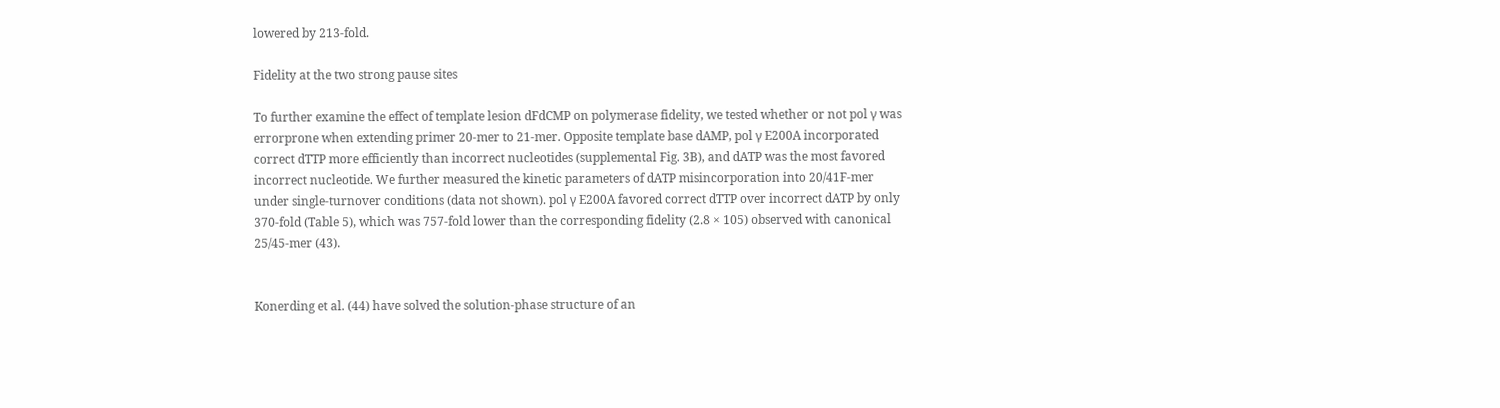lowered by 213-fold.

Fidelity at the two strong pause sites

To further examine the effect of template lesion dFdCMP on polymerase fidelity, we tested whether or not pol γ was errorprone when extending primer 20-mer to 21-mer. Opposite template base dAMP, pol γ E200A incorporated correct dTTP more efficiently than incorrect nucleotides (supplemental Fig. 3B), and dATP was the most favored incorrect nucleotide. We further measured the kinetic parameters of dATP misincorporation into 20/41F-mer under single-turnover conditions (data not shown). pol γ E200A favored correct dTTP over incorrect dATP by only 370-fold (Table 5), which was 757-fold lower than the corresponding fidelity (2.8 × 105) observed with canonical 25/45-mer (43).


Konerding et al. (44) have solved the solution-phase structure of an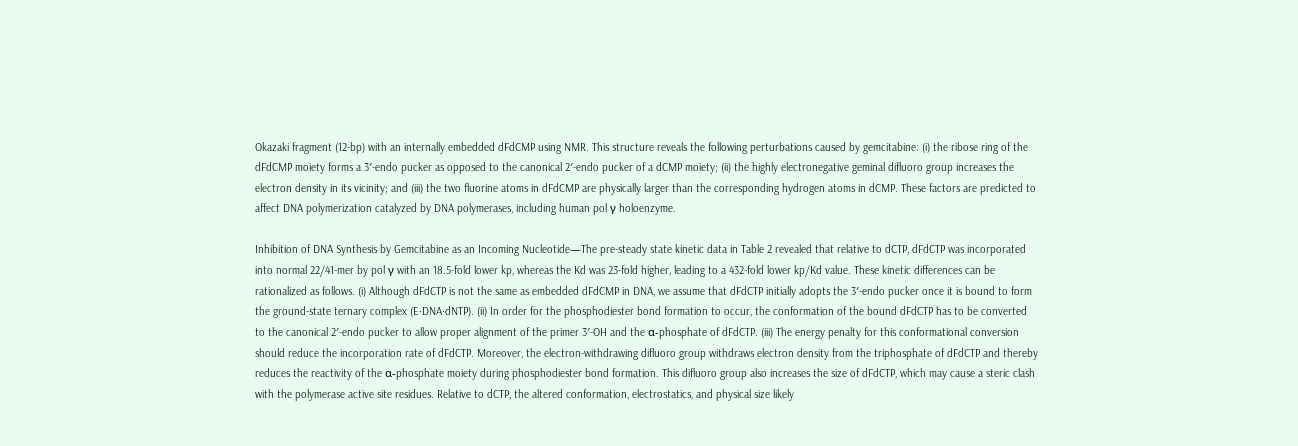Okazaki fragment (12-bp) with an internally embedded dFdCMP using NMR. This structure reveals the following perturbations caused by gemcitabine: (i) the ribose ring of the dFdCMP moiety forms a 3′-endo pucker as opposed to the canonical 2′-endo pucker of a dCMP moiety; (ii) the highly electronegative geminal difluoro group increases the electron density in its vicinity; and (iii) the two fluorine atoms in dFdCMP are physically larger than the corresponding hydrogen atoms in dCMP. These factors are predicted to affect DNA polymerization catalyzed by DNA polymerases, including human pol γ holoenzyme.

Inhibition of DNA Synthesis by Gemcitabine as an Incoming Nucleotide—The pre-steady state kinetic data in Table 2 revealed that relative to dCTP, dFdCTP was incorporated into normal 22/41-mer by pol γ with an 18.5-fold lower kp, whereas the Kd was 23-fold higher, leading to a 432-fold lower kp/Kd value. These kinetic differences can be rationalized as follows. (i) Although dFdCTP is not the same as embedded dFdCMP in DNA, we assume that dFdCTP initially adopts the 3′-endo pucker once it is bound to form the ground-state ternary complex (E·DNA·dNTP). (ii) In order for the phosphodiester bond formation to occur, the conformation of the bound dFdCTP has to be converted to the canonical 2′-endo pucker to allow proper alignment of the primer 3′-OH and the α-phosphate of dFdCTP. (iii) The energy penalty for this conformational conversion should reduce the incorporation rate of dFdCTP. Moreover, the electron-withdrawing difluoro group withdraws electron density from the triphosphate of dFdCTP and thereby reduces the reactivity of the α-phosphate moiety during phosphodiester bond formation. This difluoro group also increases the size of dFdCTP, which may cause a steric clash with the polymerase active site residues. Relative to dCTP, the altered conformation, electrostatics, and physical size likely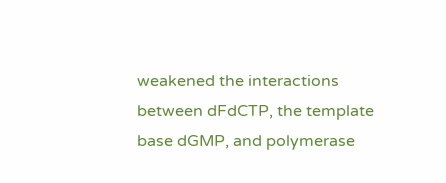weakened the interactions between dFdCTP, the template base dGMP, and polymerase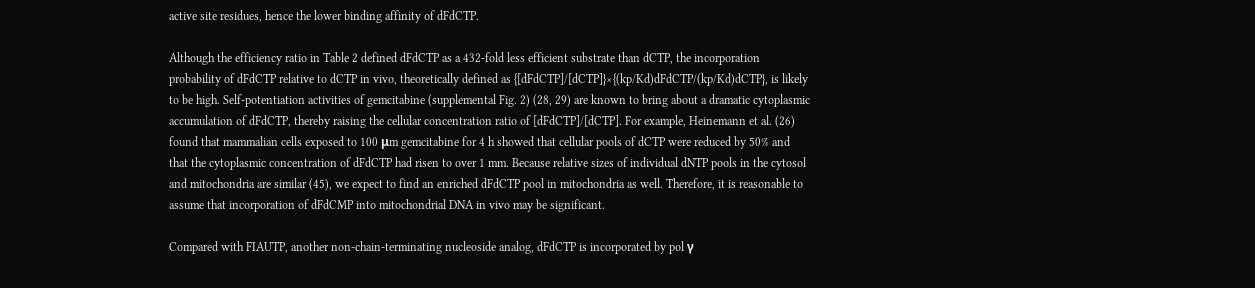active site residues, hence the lower binding affinity of dFdCTP.

Although the efficiency ratio in Table 2 defined dFdCTP as a 432-fold less efficient substrate than dCTP, the incorporation probability of dFdCTP relative to dCTP in vivo, theoretically defined as {[dFdCTP]/[dCTP]}×{(kp/Kd)dFdCTP/(kp/Kd)dCTP}, is likely to be high. Self-potentiation activities of gemcitabine (supplemental Fig. 2) (28, 29) are known to bring about a dramatic cytoplasmic accumulation of dFdCTP, thereby raising the cellular concentration ratio of [dFdCTP]/[dCTP]. For example, Heinemann et al. (26) found that mammalian cells exposed to 100 μm gemcitabine for 4 h showed that cellular pools of dCTP were reduced by 50% and that the cytoplasmic concentration of dFdCTP had risen to over 1 mm. Because relative sizes of individual dNTP pools in the cytosol and mitochondria are similar (45), we expect to find an enriched dFdCTP pool in mitochondria as well. Therefore, it is reasonable to assume that incorporation of dFdCMP into mitochondrial DNA in vivo may be significant.

Compared with FIAUTP, another non-chain-terminating nucleoside analog, dFdCTP is incorporated by pol γ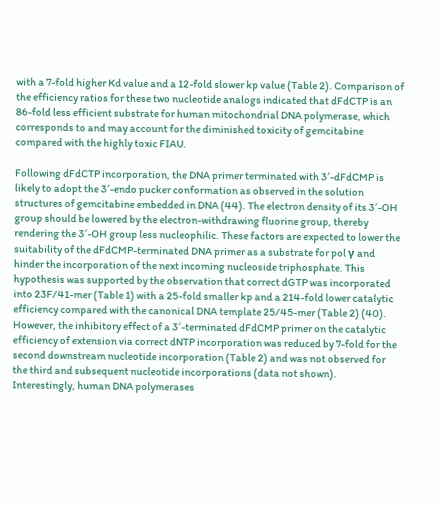with a 7-fold higher Kd value and a 12-fold slower kp value (Table 2). Comparison of the efficiency ratios for these two nucleotide analogs indicated that dFdCTP is an 86-fold less efficient substrate for human mitochondrial DNA polymerase, which corresponds to and may account for the diminished toxicity of gemcitabine compared with the highly toxic FIAU.

Following dFdCTP incorporation, the DNA primer terminated with 3′-dFdCMP is likely to adopt the 3′-endo pucker conformation as observed in the solution structures of gemcitabine embedded in DNA (44). The electron density of its 3′-OH group should be lowered by the electron-withdrawing fluorine group, thereby rendering the 3′-OH group less nucleophilic. These factors are expected to lower the suitability of the dFdCMP-terminated DNA primer as a substrate for pol γ and hinder the incorporation of the next incoming nucleoside triphosphate. This hypothesis was supported by the observation that correct dGTP was incorporated into 23F/41-mer (Table 1) with a 25-fold smaller kp and a 214-fold lower catalytic efficiency compared with the canonical DNA template 25/45-mer (Table 2) (40). However, the inhibitory effect of a 3′-terminated dFdCMP primer on the catalytic efficiency of extension via correct dNTP incorporation was reduced by 7-fold for the second downstream nucleotide incorporation (Table 2) and was not observed for the third and subsequent nucleotide incorporations (data not shown). Interestingly, human DNA polymerases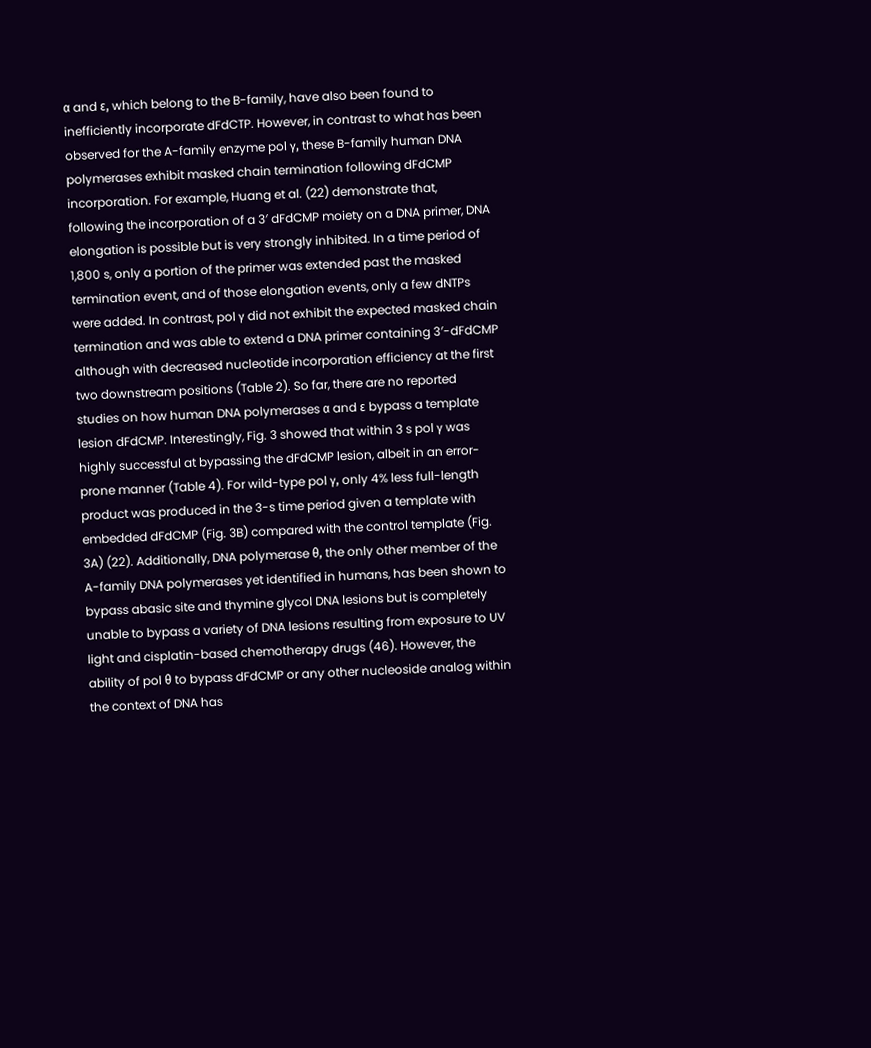α and ε, which belong to the B-family, have also been found to inefficiently incorporate dFdCTP. However, in contrast to what has been observed for the A-family enzyme pol γ, these B-family human DNA polymerases exhibit masked chain termination following dFdCMP incorporation. For example, Huang et al. (22) demonstrate that, following the incorporation of a 3′ dFdCMP moiety on a DNA primer, DNA elongation is possible but is very strongly inhibited. In a time period of 1,800 s, only a portion of the primer was extended past the masked termination event, and of those elongation events, only a few dNTPs were added. In contrast, pol γ did not exhibit the expected masked chain termination and was able to extend a DNA primer containing 3′-dFdCMP although with decreased nucleotide incorporation efficiency at the first two downstream positions (Table 2). So far, there are no reported studies on how human DNA polymerases α and ε bypass a template lesion dFdCMP. Interestingly, Fig. 3 showed that within 3 s pol γ was highly successful at bypassing the dFdCMP lesion, albeit in an error-prone manner (Table 4). For wild-type pol γ, only 4% less full-length product was produced in the 3-s time period given a template with embedded dFdCMP (Fig. 3B) compared with the control template (Fig. 3A) (22). Additionally, DNA polymerase θ, the only other member of the A-family DNA polymerases yet identified in humans, has been shown to bypass abasic site and thymine glycol DNA lesions but is completely unable to bypass a variety of DNA lesions resulting from exposure to UV light and cisplatin-based chemotherapy drugs (46). However, the ability of pol θ to bypass dFdCMP or any other nucleoside analog within the context of DNA has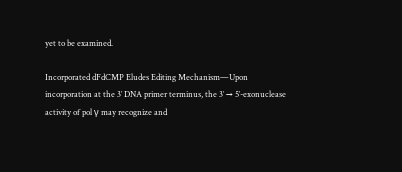yet to be examined.

Incorporated dFdCMP Eludes Editing Mechanism—Upon incorporation at the 3′ DNA primer terminus, the 3′ → 5′-exonuclease activity of pol γ may recognize and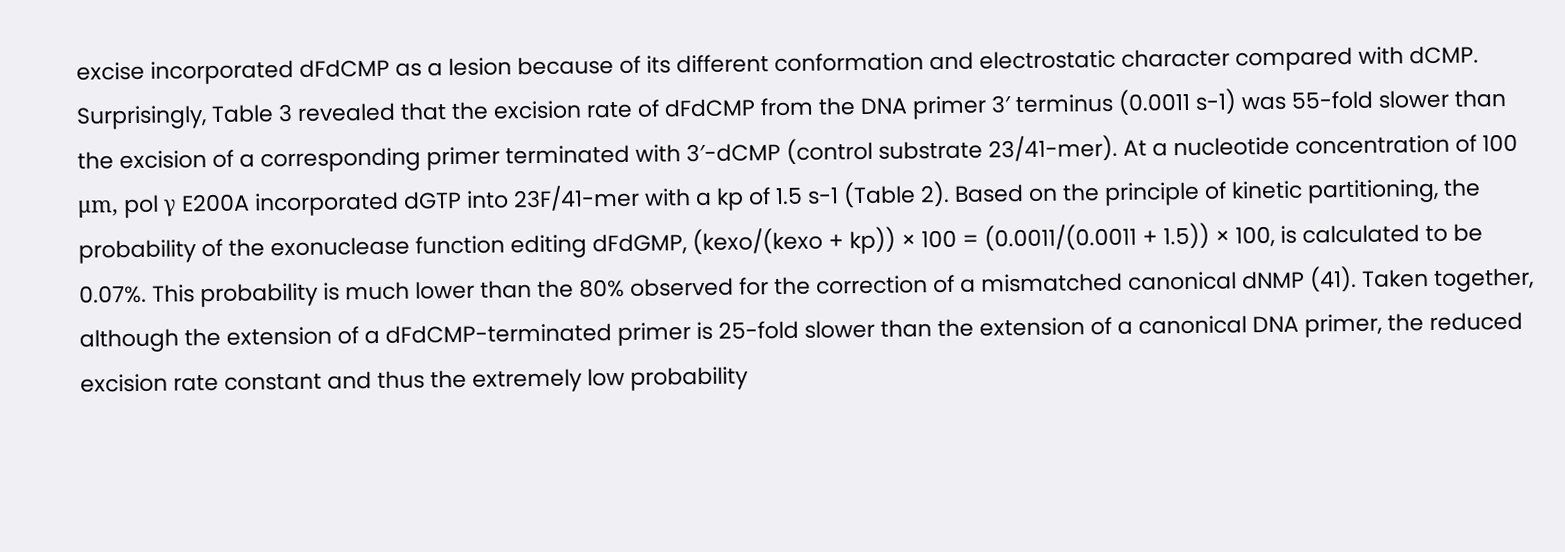excise incorporated dFdCMP as a lesion because of its different conformation and electrostatic character compared with dCMP. Surprisingly, Table 3 revealed that the excision rate of dFdCMP from the DNA primer 3′ terminus (0.0011 s-1) was 55-fold slower than the excision of a corresponding primer terminated with 3′-dCMP (control substrate 23/41-mer). At a nucleotide concentration of 100 μm, pol γ E200A incorporated dGTP into 23F/41-mer with a kp of 1.5 s-1 (Table 2). Based on the principle of kinetic partitioning, the probability of the exonuclease function editing dFdGMP, (kexo/(kexo + kp)) × 100 = (0.0011/(0.0011 + 1.5)) × 100, is calculated to be 0.07%. This probability is much lower than the 80% observed for the correction of a mismatched canonical dNMP (41). Taken together, although the extension of a dFdCMP-terminated primer is 25-fold slower than the extension of a canonical DNA primer, the reduced excision rate constant and thus the extremely low probability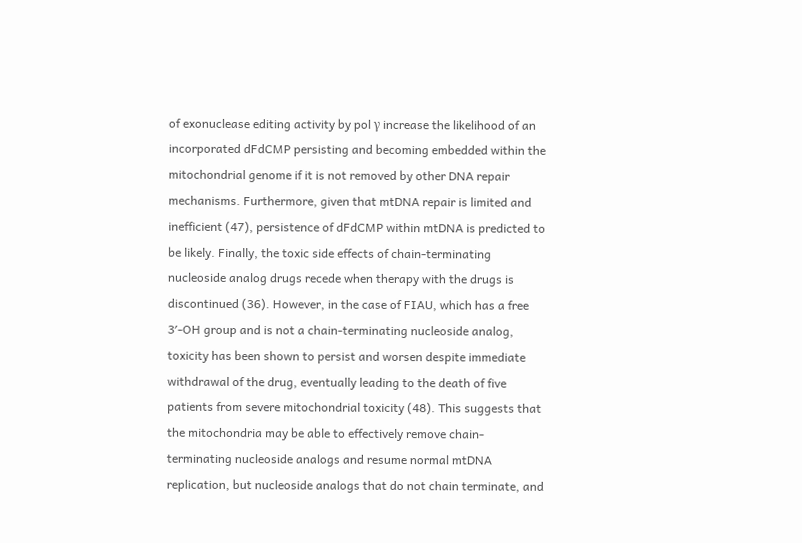of exonuclease editing activity by pol γ increase the likelihood of an incorporated dFdCMP persisting and becoming embedded within the mitochondrial genome if it is not removed by other DNA repair mechanisms. Furthermore, given that mtDNA repair is limited and inefficient (47), persistence of dFdCMP within mtDNA is predicted to be likely. Finally, the toxic side effects of chain-terminating nucleoside analog drugs recede when therapy with the drugs is discontinued (36). However, in the case of FIAU, which has a free 3′-OH group and is not a chain-terminating nucleoside analog, toxicity has been shown to persist and worsen despite immediate withdrawal of the drug, eventually leading to the death of five patients from severe mitochondrial toxicity (48). This suggests that the mitochondria may be able to effectively remove chain-terminating nucleoside analogs and resume normal mtDNA replication, but nucleoside analogs that do not chain terminate, and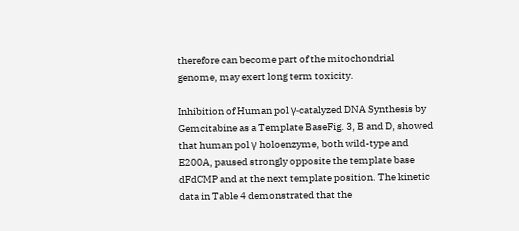therefore can become part of the mitochondrial genome, may exert long term toxicity.

Inhibition of Human pol γ-catalyzed DNA Synthesis by Gemcitabine as a Template BaseFig. 3, B and D, showed that human pol γ holoenzyme, both wild-type and E200A, paused strongly opposite the template base dFdCMP and at the next template position. The kinetic data in Table 4 demonstrated that the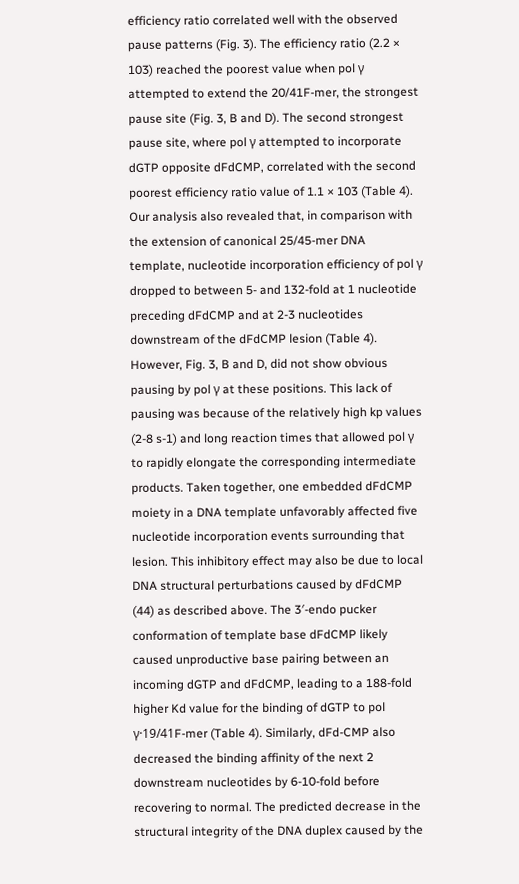efficiency ratio correlated well with the observed pause patterns (Fig. 3). The efficiency ratio (2.2 × 103) reached the poorest value when pol γ attempted to extend the 20/41F-mer, the strongest pause site (Fig. 3, B and D). The second strongest pause site, where pol γ attempted to incorporate dGTP opposite dFdCMP, correlated with the second poorest efficiency ratio value of 1.1 × 103 (Table 4). Our analysis also revealed that, in comparison with the extension of canonical 25/45-mer DNA template, nucleotide incorporation efficiency of pol γ dropped to between 5- and 132-fold at 1 nucleotide preceding dFdCMP and at 2-3 nucleotides downstream of the dFdCMP lesion (Table 4). However, Fig. 3, B and D, did not show obvious pausing by pol γ at these positions. This lack of pausing was because of the relatively high kp values (2-8 s-1) and long reaction times that allowed pol γ to rapidly elongate the corresponding intermediate products. Taken together, one embedded dFdCMP moiety in a DNA template unfavorably affected five nucleotide incorporation events surrounding that lesion. This inhibitory effect may also be due to local DNA structural perturbations caused by dFdCMP (44) as described above. The 3′-endo pucker conformation of template base dFdCMP likely caused unproductive base pairing between an incoming dGTP and dFdCMP, leading to a 188-fold higher Kd value for the binding of dGTP to pol γ·19/41F-mer (Table 4). Similarly, dFd-CMP also decreased the binding affinity of the next 2 downstream nucleotides by 6-10-fold before recovering to normal. The predicted decrease in the structural integrity of the DNA duplex caused by the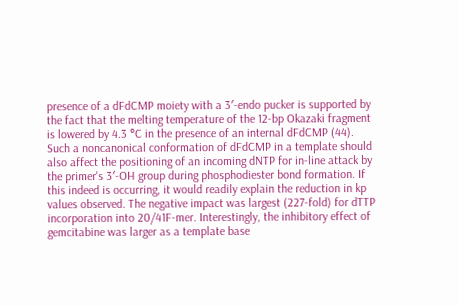presence of a dFdCMP moiety with a 3′-endo pucker is supported by the fact that the melting temperature of the 12-bp Okazaki fragment is lowered by 4.3 °C in the presence of an internal dFdCMP (44). Such a noncanonical conformation of dFdCMP in a template should also affect the positioning of an incoming dNTP for in-line attack by the primer's 3′-OH group during phosphodiester bond formation. If this indeed is occurring, it would readily explain the reduction in kp values observed. The negative impact was largest (227-fold) for dTTP incorporation into 20/41F-mer. Interestingly, the inhibitory effect of gemcitabine was larger as a template base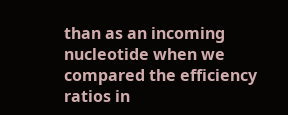than as an incoming nucleotide when we compared the efficiency ratios in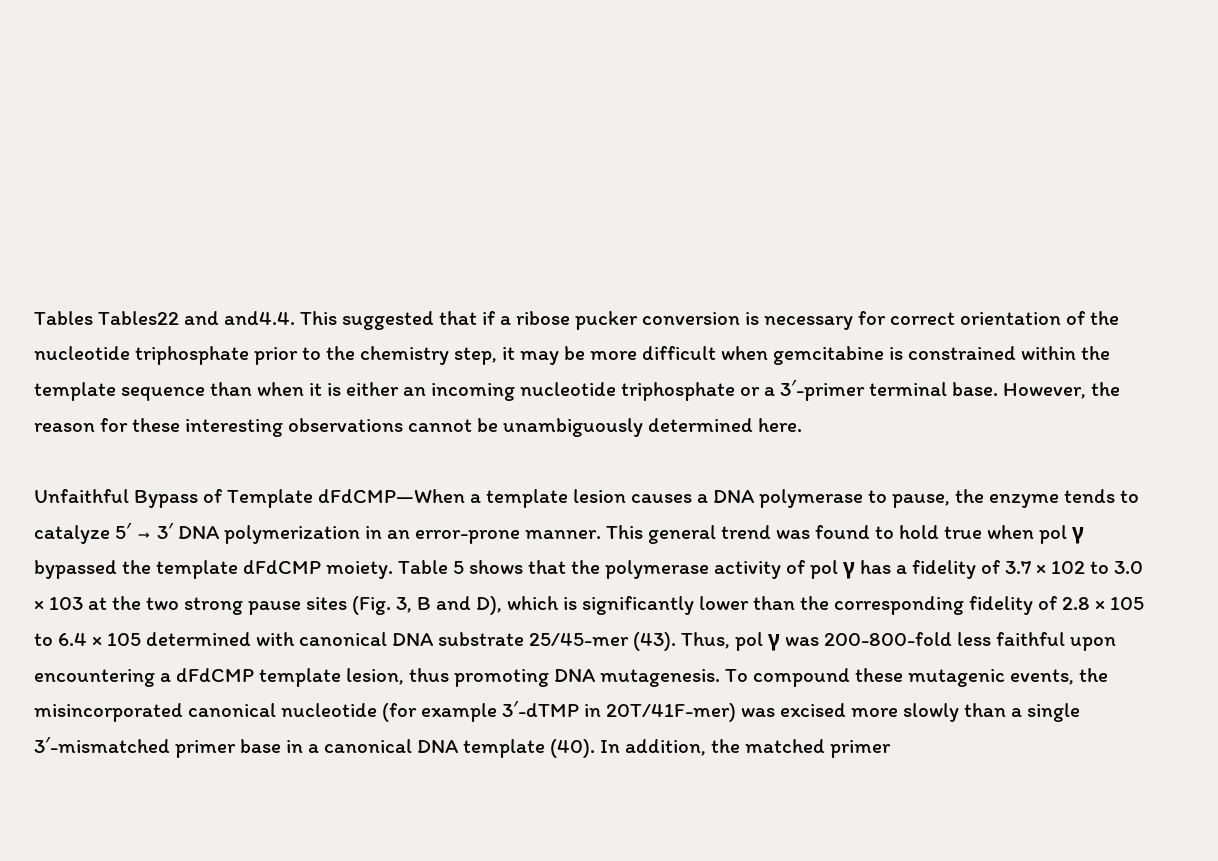Tables Tables22 and and4.4. This suggested that if a ribose pucker conversion is necessary for correct orientation of the nucleotide triphosphate prior to the chemistry step, it may be more difficult when gemcitabine is constrained within the template sequence than when it is either an incoming nucleotide triphosphate or a 3′-primer terminal base. However, the reason for these interesting observations cannot be unambiguously determined here.

Unfaithful Bypass of Template dFdCMP—When a template lesion causes a DNA polymerase to pause, the enzyme tends to catalyze 5′ → 3′ DNA polymerization in an error-prone manner. This general trend was found to hold true when pol γ bypassed the template dFdCMP moiety. Table 5 shows that the polymerase activity of pol γ has a fidelity of 3.7 × 102 to 3.0 × 103 at the two strong pause sites (Fig. 3, B and D), which is significantly lower than the corresponding fidelity of 2.8 × 105 to 6.4 × 105 determined with canonical DNA substrate 25/45-mer (43). Thus, pol γ was 200-800-fold less faithful upon encountering a dFdCMP template lesion, thus promoting DNA mutagenesis. To compound these mutagenic events, the misincorporated canonical nucleotide (for example 3′-dTMP in 20T/41F-mer) was excised more slowly than a single 3′-mismatched primer base in a canonical DNA template (40). In addition, the matched primer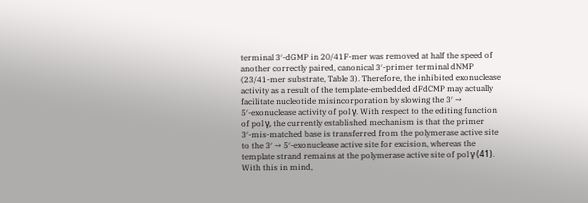terminal 3′-dGMP in 20/41F-mer was removed at half the speed of another correctly paired, canonical 3′-primer terminal dNMP (23/41-mer substrate, Table 3). Therefore, the inhibited exonuclease activity as a result of the template-embedded dFdCMP may actually facilitate nucleotide misincorporation by slowing the 3′ → 5′-exonuclease activity of pol γ. With respect to the editing function of pol γ, the currently established mechanism is that the primer 3′-mis-matched base is transferred from the polymerase active site to the 3′ → 5′-exonuclease active site for excision, whereas the template strand remains at the polymerase active site of pol γ (41). With this in mind,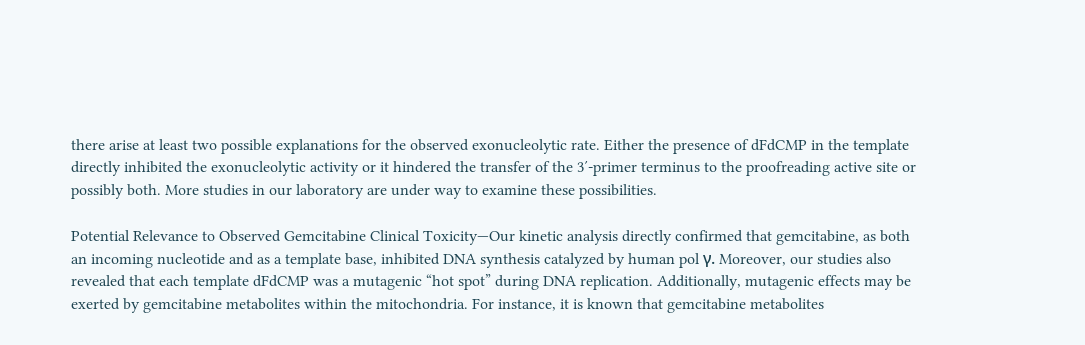there arise at least two possible explanations for the observed exonucleolytic rate. Either the presence of dFdCMP in the template directly inhibited the exonucleolytic activity or it hindered the transfer of the 3′-primer terminus to the proofreading active site or possibly both. More studies in our laboratory are under way to examine these possibilities.

Potential Relevance to Observed Gemcitabine Clinical Toxicity—Our kinetic analysis directly confirmed that gemcitabine, as both an incoming nucleotide and as a template base, inhibited DNA synthesis catalyzed by human pol γ. Moreover, our studies also revealed that each template dFdCMP was a mutagenic “hot spot” during DNA replication. Additionally, mutagenic effects may be exerted by gemcitabine metabolites within the mitochondria. For instance, it is known that gemcitabine metabolites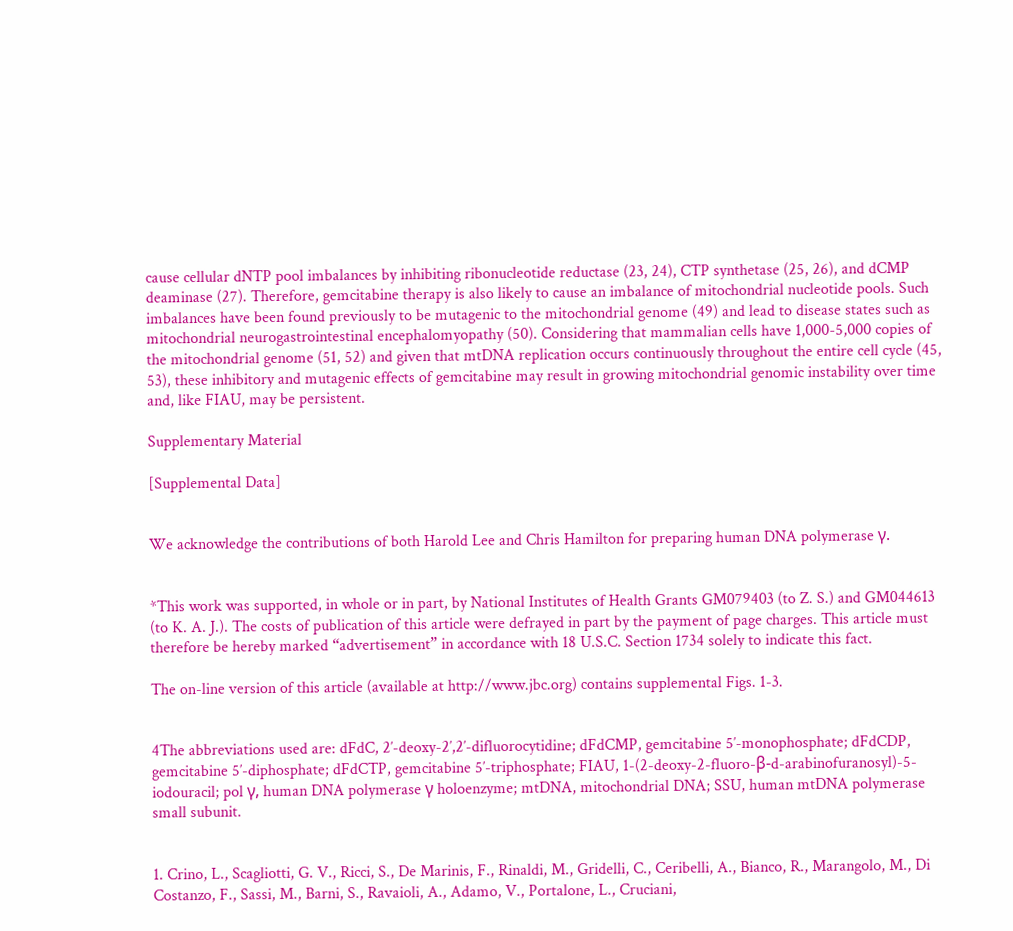cause cellular dNTP pool imbalances by inhibiting ribonucleotide reductase (23, 24), CTP synthetase (25, 26), and dCMP deaminase (27). Therefore, gemcitabine therapy is also likely to cause an imbalance of mitochondrial nucleotide pools. Such imbalances have been found previously to be mutagenic to the mitochondrial genome (49) and lead to disease states such as mitochondrial neurogastrointestinal encephalomyopathy (50). Considering that mammalian cells have 1,000-5,000 copies of the mitochondrial genome (51, 52) and given that mtDNA replication occurs continuously throughout the entire cell cycle (45, 53), these inhibitory and mutagenic effects of gemcitabine may result in growing mitochondrial genomic instability over time and, like FIAU, may be persistent.

Supplementary Material

[Supplemental Data]


We acknowledge the contributions of both Harold Lee and Chris Hamilton for preparing human DNA polymerase γ.


*This work was supported, in whole or in part, by National Institutes of Health Grants GM079403 (to Z. S.) and GM044613 (to K. A. J.). The costs of publication of this article were defrayed in part by the payment of page charges. This article must therefore be hereby marked “advertisement” in accordance with 18 U.S.C. Section 1734 solely to indicate this fact.

The on-line version of this article (available at http://www.jbc.org) contains supplemental Figs. 1-3.


4The abbreviations used are: dFdC, 2′-deoxy-2′,2′-difluorocytidine; dFdCMP, gemcitabine 5′-monophosphate; dFdCDP, gemcitabine 5′-diphosphate; dFdCTP, gemcitabine 5′-triphosphate; FIAU, 1-(2-deoxy-2-fluoro-β-d-arabinofuranosyl)-5-iodouracil; pol γ, human DNA polymerase γ holoenzyme; mtDNA, mitochondrial DNA; SSU, human mtDNA polymerase small subunit.


1. Crino, L., Scagliotti, G. V., Ricci, S., De Marinis, F., Rinaldi, M., Gridelli, C., Ceribelli, A., Bianco, R., Marangolo, M., Di Costanzo, F., Sassi, M., Barni, S., Ravaioli, A., Adamo, V., Portalone, L., Cruciani,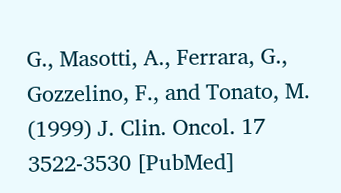G., Masotti, A., Ferrara, G., Gozzelino, F., and Tonato, M. (1999) J. Clin. Oncol. 17 3522-3530 [PubMed]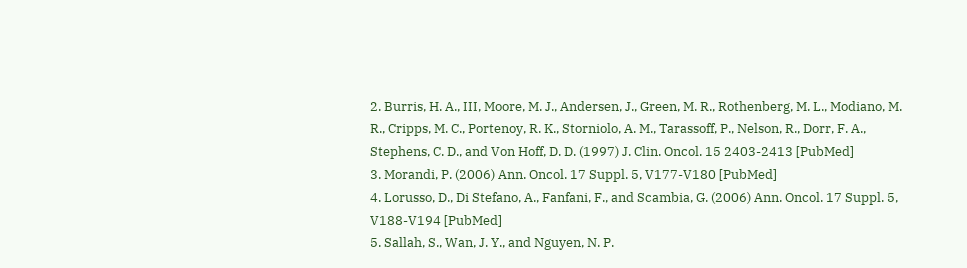2. Burris, H. A., III, Moore, M. J., Andersen, J., Green, M. R., Rothenberg, M. L., Modiano, M. R., Cripps, M. C., Portenoy, R. K., Storniolo, A. M., Tarassoff, P., Nelson, R., Dorr, F. A., Stephens, C. D., and Von Hoff, D. D. (1997) J. Clin. Oncol. 15 2403-2413 [PubMed]
3. Morandi, P. (2006) Ann. Oncol. 17 Suppl. 5, V177-V180 [PubMed]
4. Lorusso, D., Di Stefano, A., Fanfani, F., and Scambia, G. (2006) Ann. Oncol. 17 Suppl. 5, V188-V194 [PubMed]
5. Sallah, S., Wan, J. Y., and Nguyen, N. P.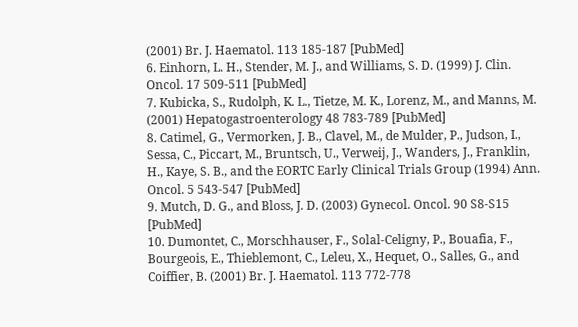(2001) Br. J. Haematol. 113 185-187 [PubMed]
6. Einhorn, L. H., Stender, M. J., and Williams, S. D. (1999) J. Clin. Oncol. 17 509-511 [PubMed]
7. Kubicka, S., Rudolph, K. L., Tietze, M. K., Lorenz, M., and Manns, M. (2001) Hepatogastroenterology 48 783-789 [PubMed]
8. Catimel, G., Vermorken, J. B., Clavel, M., de Mulder, P., Judson, I., Sessa, C., Piccart, M., Bruntsch, U., Verweij, J., Wanders, J., Franklin, H., Kaye, S. B., and the EORTC Early Clinical Trials Group (1994) Ann. Oncol. 5 543-547 [PubMed]
9. Mutch, D. G., and Bloss, J. D. (2003) Gynecol. Oncol. 90 S8-S15 [PubMed]
10. Dumontet, C., Morschhauser, F., Solal-Celigny, P., Bouafia, F., Bourgeois, E., Thieblemont, C., Leleu, X., Hequet, O., Salles, G., and Coiffier, B. (2001) Br. J. Haematol. 113 772-778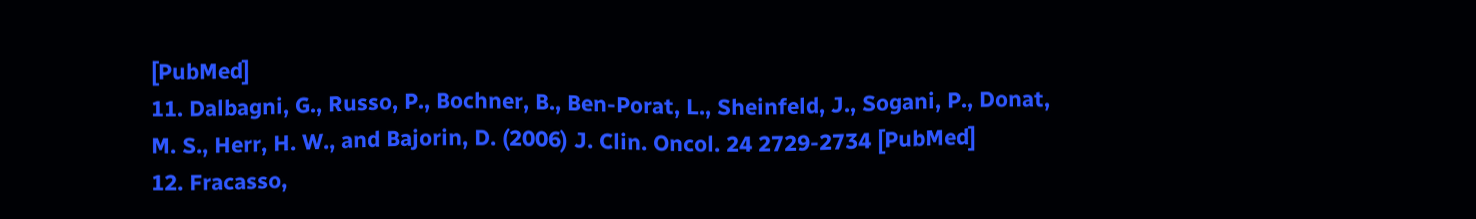[PubMed]
11. Dalbagni, G., Russo, P., Bochner, B., Ben-Porat, L., Sheinfeld, J., Sogani, P., Donat, M. S., Herr, H. W., and Bajorin, D. (2006) J. Clin. Oncol. 24 2729-2734 [PubMed]
12. Fracasso,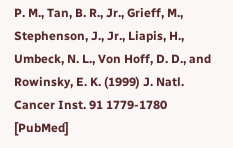P. M., Tan, B. R., Jr., Grieff, M., Stephenson, J., Jr., Liapis, H., Umbeck, N. L., Von Hoff, D. D., and Rowinsky, E. K. (1999) J. Natl. Cancer Inst. 91 1779-1780 [PubMed]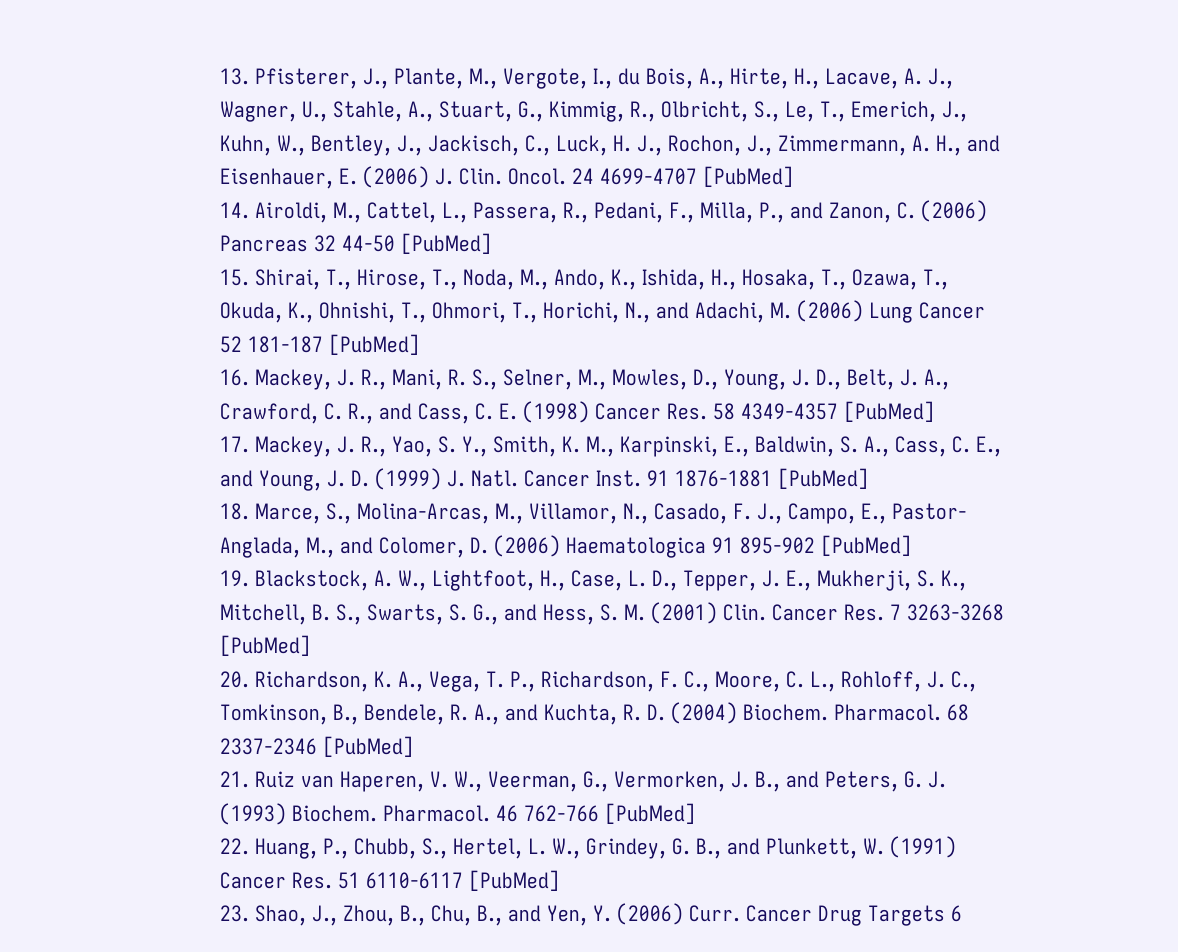13. Pfisterer, J., Plante, M., Vergote, I., du Bois, A., Hirte, H., Lacave, A. J., Wagner, U., Stahle, A., Stuart, G., Kimmig, R., Olbricht, S., Le, T., Emerich, J., Kuhn, W., Bentley, J., Jackisch, C., Luck, H. J., Rochon, J., Zimmermann, A. H., and Eisenhauer, E. (2006) J. Clin. Oncol. 24 4699-4707 [PubMed]
14. Airoldi, M., Cattel, L., Passera, R., Pedani, F., Milla, P., and Zanon, C. (2006) Pancreas 32 44-50 [PubMed]
15. Shirai, T., Hirose, T., Noda, M., Ando, K., Ishida, H., Hosaka, T., Ozawa, T., Okuda, K., Ohnishi, T., Ohmori, T., Horichi, N., and Adachi, M. (2006) Lung Cancer 52 181-187 [PubMed]
16. Mackey, J. R., Mani, R. S., Selner, M., Mowles, D., Young, J. D., Belt, J. A., Crawford, C. R., and Cass, C. E. (1998) Cancer Res. 58 4349-4357 [PubMed]
17. Mackey, J. R., Yao, S. Y., Smith, K. M., Karpinski, E., Baldwin, S. A., Cass, C. E., and Young, J. D. (1999) J. Natl. Cancer Inst. 91 1876-1881 [PubMed]
18. Marce, S., Molina-Arcas, M., Villamor, N., Casado, F. J., Campo, E., Pastor-Anglada, M., and Colomer, D. (2006) Haematologica 91 895-902 [PubMed]
19. Blackstock, A. W., Lightfoot, H., Case, L. D., Tepper, J. E., Mukherji, S. K., Mitchell, B. S., Swarts, S. G., and Hess, S. M. (2001) Clin. Cancer Res. 7 3263-3268 [PubMed]
20. Richardson, K. A., Vega, T. P., Richardson, F. C., Moore, C. L., Rohloff, J. C., Tomkinson, B., Bendele, R. A., and Kuchta, R. D. (2004) Biochem. Pharmacol. 68 2337-2346 [PubMed]
21. Ruiz van Haperen, V. W., Veerman, G., Vermorken, J. B., and Peters, G. J. (1993) Biochem. Pharmacol. 46 762-766 [PubMed]
22. Huang, P., Chubb, S., Hertel, L. W., Grindey, G. B., and Plunkett, W. (1991) Cancer Res. 51 6110-6117 [PubMed]
23. Shao, J., Zhou, B., Chu, B., and Yen, Y. (2006) Curr. Cancer Drug Targets 6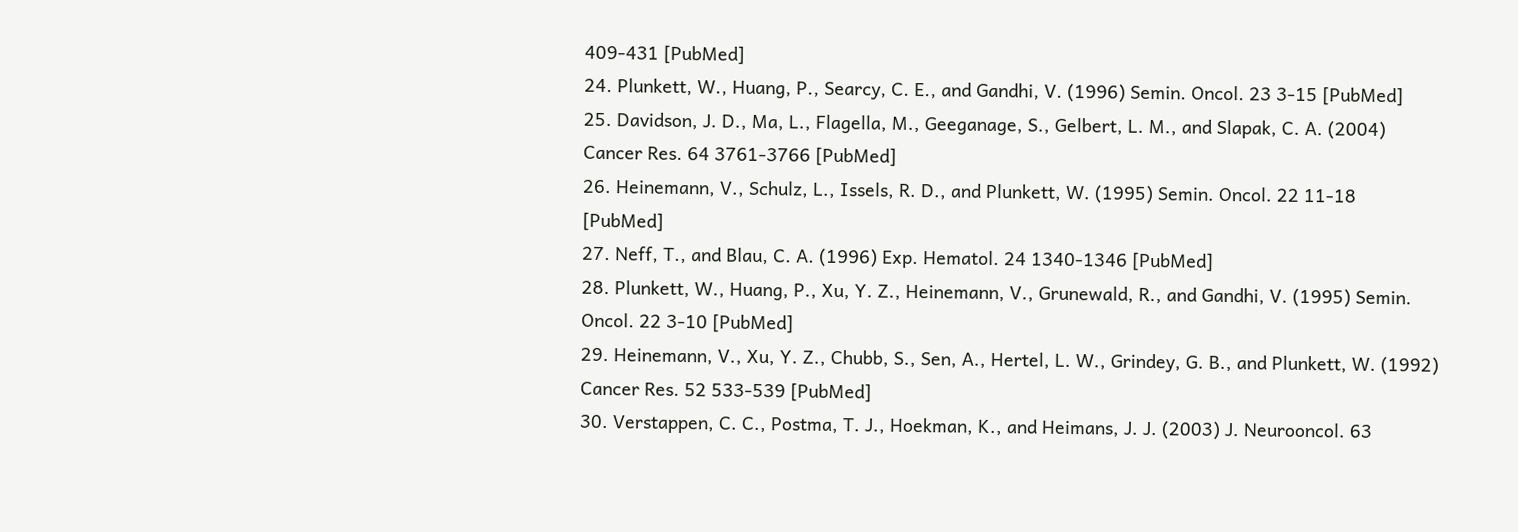409-431 [PubMed]
24. Plunkett, W., Huang, P., Searcy, C. E., and Gandhi, V. (1996) Semin. Oncol. 23 3-15 [PubMed]
25. Davidson, J. D., Ma, L., Flagella, M., Geeganage, S., Gelbert, L. M., and Slapak, C. A. (2004) Cancer Res. 64 3761-3766 [PubMed]
26. Heinemann, V., Schulz, L., Issels, R. D., and Plunkett, W. (1995) Semin. Oncol. 22 11-18 [PubMed]
27. Neff, T., and Blau, C. A. (1996) Exp. Hematol. 24 1340-1346 [PubMed]
28. Plunkett, W., Huang, P., Xu, Y. Z., Heinemann, V., Grunewald, R., and Gandhi, V. (1995) Semin. Oncol. 22 3-10 [PubMed]
29. Heinemann, V., Xu, Y. Z., Chubb, S., Sen, A., Hertel, L. W., Grindey, G. B., and Plunkett, W. (1992) Cancer Res. 52 533-539 [PubMed]
30. Verstappen, C. C., Postma, T. J., Hoekman, K., and Heimans, J. J. (2003) J. Neurooncol. 63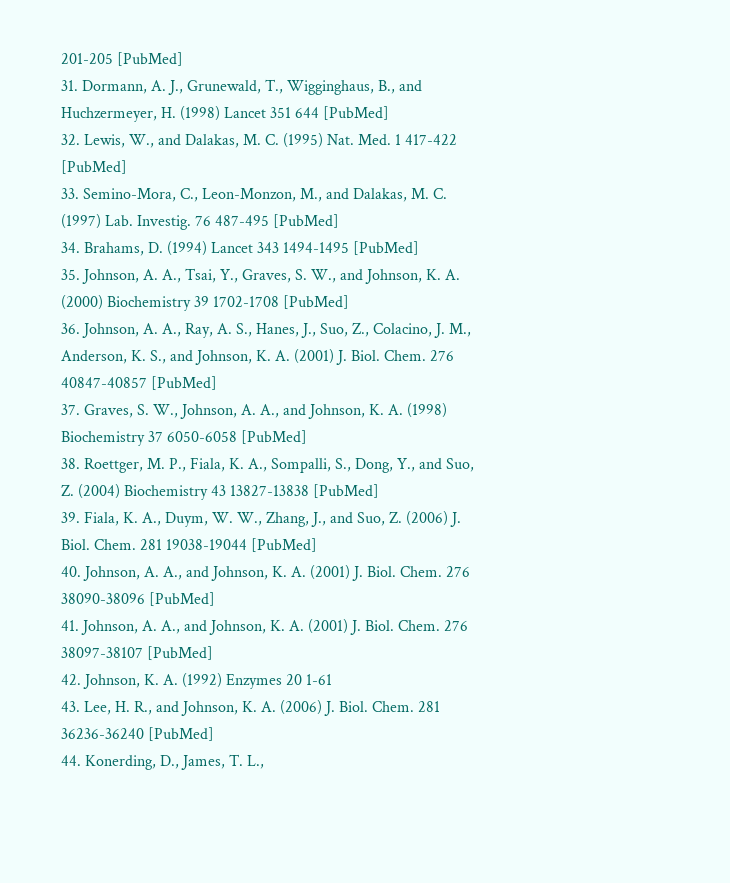201-205 [PubMed]
31. Dormann, A. J., Grunewald, T., Wigginghaus, B., and Huchzermeyer, H. (1998) Lancet 351 644 [PubMed]
32. Lewis, W., and Dalakas, M. C. (1995) Nat. Med. 1 417-422 [PubMed]
33. Semino-Mora, C., Leon-Monzon, M., and Dalakas, M. C. (1997) Lab. Investig. 76 487-495 [PubMed]
34. Brahams, D. (1994) Lancet 343 1494-1495 [PubMed]
35. Johnson, A. A., Tsai, Y., Graves, S. W., and Johnson, K. A. (2000) Biochemistry 39 1702-1708 [PubMed]
36. Johnson, A. A., Ray, A. S., Hanes, J., Suo, Z., Colacino, J. M., Anderson, K. S., and Johnson, K. A. (2001) J. Biol. Chem. 276 40847-40857 [PubMed]
37. Graves, S. W., Johnson, A. A., and Johnson, K. A. (1998) Biochemistry 37 6050-6058 [PubMed]
38. Roettger, M. P., Fiala, K. A., Sompalli, S., Dong, Y., and Suo, Z. (2004) Biochemistry 43 13827-13838 [PubMed]
39. Fiala, K. A., Duym, W. W., Zhang, J., and Suo, Z. (2006) J. Biol. Chem. 281 19038-19044 [PubMed]
40. Johnson, A. A., and Johnson, K. A. (2001) J. Biol. Chem. 276 38090-38096 [PubMed]
41. Johnson, A. A., and Johnson, K. A. (2001) J. Biol. Chem. 276 38097-38107 [PubMed]
42. Johnson, K. A. (1992) Enzymes 20 1-61
43. Lee, H. R., and Johnson, K. A. (2006) J. Biol. Chem. 281 36236-36240 [PubMed]
44. Konerding, D., James, T. L.,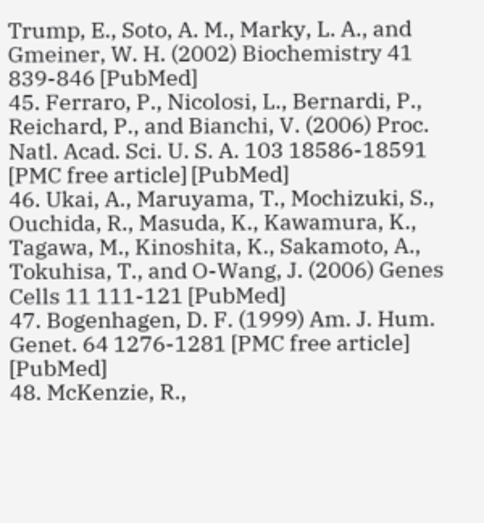Trump, E., Soto, A. M., Marky, L. A., and Gmeiner, W. H. (2002) Biochemistry 41 839-846 [PubMed]
45. Ferraro, P., Nicolosi, L., Bernardi, P., Reichard, P., and Bianchi, V. (2006) Proc. Natl. Acad. Sci. U. S. A. 103 18586-18591 [PMC free article] [PubMed]
46. Ukai, A., Maruyama, T., Mochizuki, S., Ouchida, R., Masuda, K., Kawamura, K., Tagawa, M., Kinoshita, K., Sakamoto, A., Tokuhisa, T., and O-Wang, J. (2006) Genes Cells 11 111-121 [PubMed]
47. Bogenhagen, D. F. (1999) Am. J. Hum. Genet. 64 1276-1281 [PMC free article] [PubMed]
48. McKenzie, R.,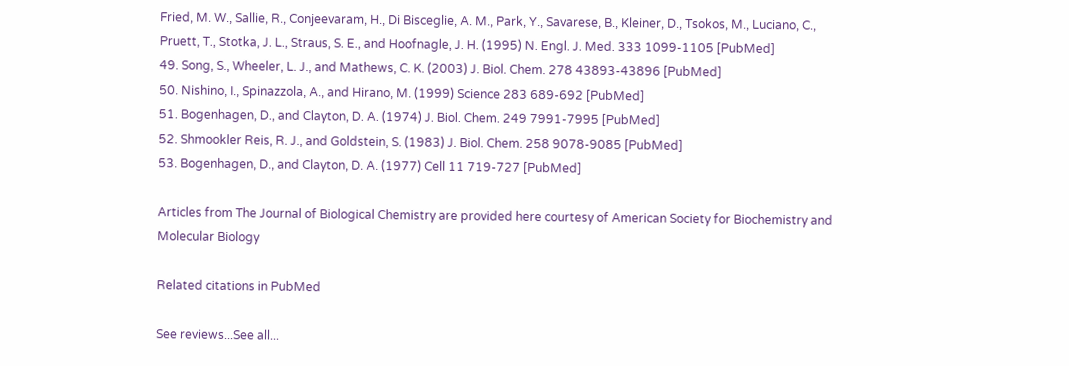Fried, M. W., Sallie, R., Conjeevaram, H., Di Bisceglie, A. M., Park, Y., Savarese, B., Kleiner, D., Tsokos, M., Luciano, C., Pruett, T., Stotka, J. L., Straus, S. E., and Hoofnagle, J. H. (1995) N. Engl. J. Med. 333 1099-1105 [PubMed]
49. Song, S., Wheeler, L. J., and Mathews, C. K. (2003) J. Biol. Chem. 278 43893-43896 [PubMed]
50. Nishino, I., Spinazzola, A., and Hirano, M. (1999) Science 283 689-692 [PubMed]
51. Bogenhagen, D., and Clayton, D. A. (1974) J. Biol. Chem. 249 7991-7995 [PubMed]
52. Shmookler Reis, R. J., and Goldstein, S. (1983) J. Biol. Chem. 258 9078-9085 [PubMed]
53. Bogenhagen, D., and Clayton, D. A. (1977) Cell 11 719-727 [PubMed]

Articles from The Journal of Biological Chemistry are provided here courtesy of American Society for Biochemistry and Molecular Biology

Related citations in PubMed

See reviews...See all...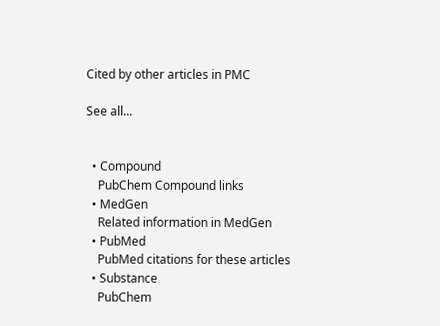Cited by other articles in PMC

See all...


  • Compound
    PubChem Compound links
  • MedGen
    Related information in MedGen
  • PubMed
    PubMed citations for these articles
  • Substance
    PubChem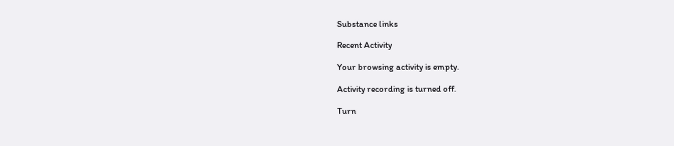Substance links

Recent Activity

Your browsing activity is empty.

Activity recording is turned off.

Turn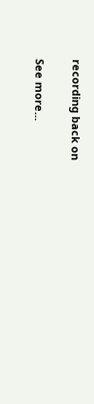recording back on

See more...